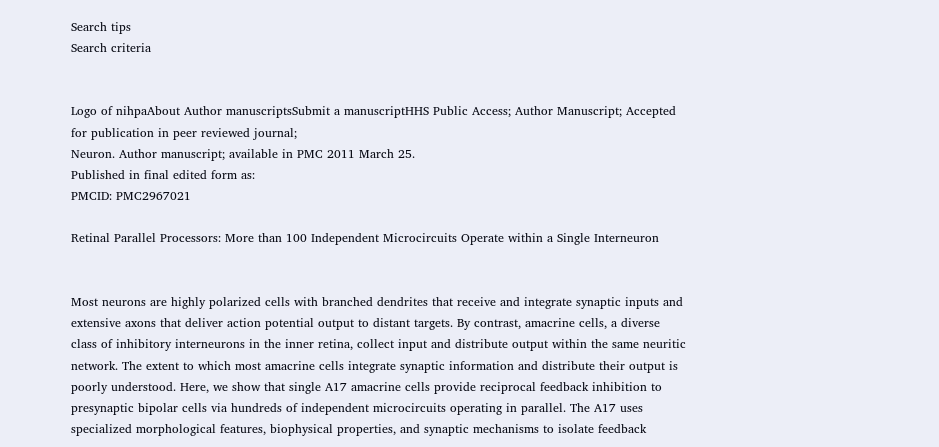Search tips
Search criteria


Logo of nihpaAbout Author manuscriptsSubmit a manuscriptHHS Public Access; Author Manuscript; Accepted for publication in peer reviewed journal;
Neuron. Author manuscript; available in PMC 2011 March 25.
Published in final edited form as:
PMCID: PMC2967021

Retinal Parallel Processors: More than 100 Independent Microcircuits Operate within a Single Interneuron


Most neurons are highly polarized cells with branched dendrites that receive and integrate synaptic inputs and extensive axons that deliver action potential output to distant targets. By contrast, amacrine cells, a diverse class of inhibitory interneurons in the inner retina, collect input and distribute output within the same neuritic network. The extent to which most amacrine cells integrate synaptic information and distribute their output is poorly understood. Here, we show that single A17 amacrine cells provide reciprocal feedback inhibition to presynaptic bipolar cells via hundreds of independent microcircuits operating in parallel. The A17 uses specialized morphological features, biophysical properties, and synaptic mechanisms to isolate feedback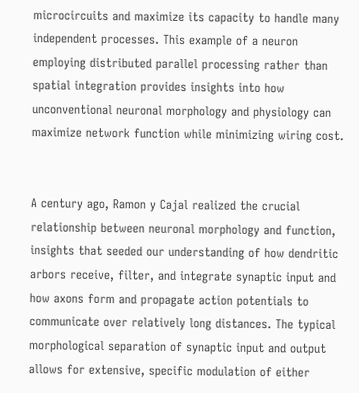microcircuits and maximize its capacity to handle many independent processes. This example of a neuron employing distributed parallel processing rather than spatial integration provides insights into how unconventional neuronal morphology and physiology can maximize network function while minimizing wiring cost.


A century ago, Ramon y Cajal realized the crucial relationship between neuronal morphology and function, insights that seeded our understanding of how dendritic arbors receive, filter, and integrate synaptic input and how axons form and propagate action potentials to communicate over relatively long distances. The typical morphological separation of synaptic input and output allows for extensive, specific modulation of either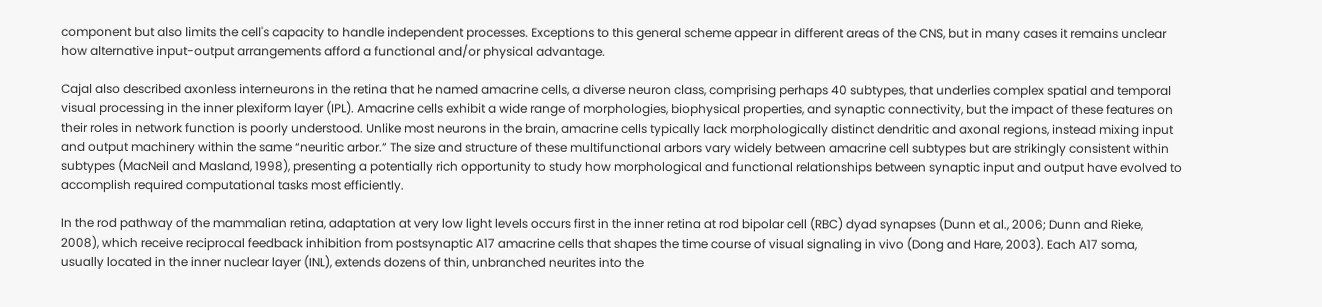component but also limits the cell's capacity to handle independent processes. Exceptions to this general scheme appear in different areas of the CNS, but in many cases it remains unclear how alternative input-output arrangements afford a functional and/or physical advantage.

Cajal also described axonless interneurons in the retina that he named amacrine cells, a diverse neuron class, comprising perhaps 40 subtypes, that underlies complex spatial and temporal visual processing in the inner plexiform layer (IPL). Amacrine cells exhibit a wide range of morphologies, biophysical properties, and synaptic connectivity, but the impact of these features on their roles in network function is poorly understood. Unlike most neurons in the brain, amacrine cells typically lack morphologically distinct dendritic and axonal regions, instead mixing input and output machinery within the same “neuritic arbor.” The size and structure of these multifunctional arbors vary widely between amacrine cell subtypes but are strikingly consistent within subtypes (MacNeil and Masland, 1998), presenting a potentially rich opportunity to study how morphological and functional relationships between synaptic input and output have evolved to accomplish required computational tasks most efficiently.

In the rod pathway of the mammalian retina, adaptation at very low light levels occurs first in the inner retina at rod bipolar cell (RBC) dyad synapses (Dunn et al., 2006; Dunn and Rieke, 2008), which receive reciprocal feedback inhibition from postsynaptic A17 amacrine cells that shapes the time course of visual signaling in vivo (Dong and Hare, 2003). Each A17 soma, usually located in the inner nuclear layer (INL), extends dozens of thin, unbranched neurites into the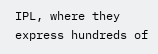IPL, where they express hundreds of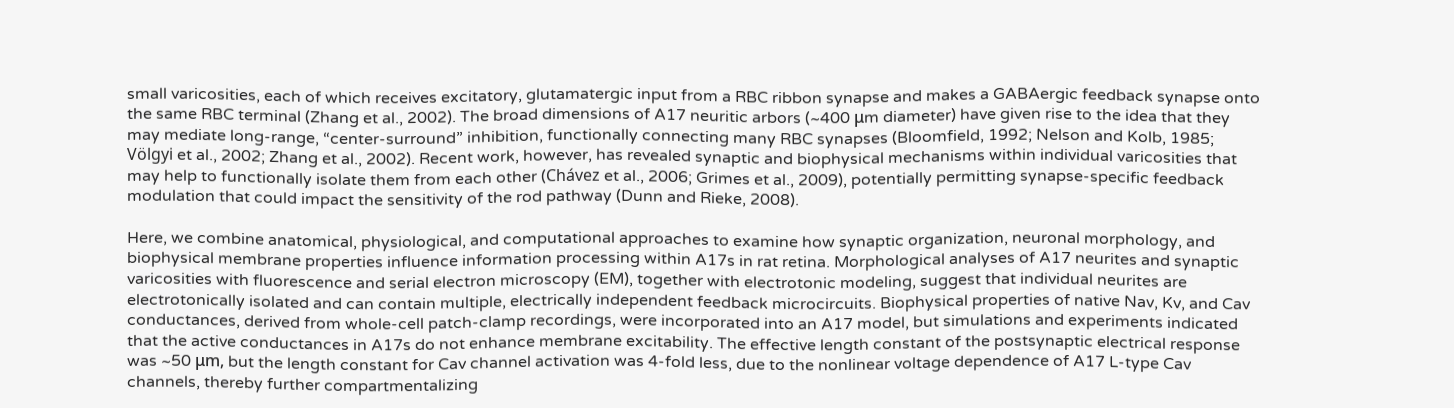small varicosities, each of which receives excitatory, glutamatergic input from a RBC ribbon synapse and makes a GABAergic feedback synapse onto the same RBC terminal (Zhang et al., 2002). The broad dimensions of A17 neuritic arbors (~400 μm diameter) have given rise to the idea that they may mediate long-range, “center-surround” inhibition, functionally connecting many RBC synapses (Bloomfield, 1992; Nelson and Kolb, 1985; Völgyi et al., 2002; Zhang et al., 2002). Recent work, however, has revealed synaptic and biophysical mechanisms within individual varicosities that may help to functionally isolate them from each other (Chávez et al., 2006; Grimes et al., 2009), potentially permitting synapse-specific feedback modulation that could impact the sensitivity of the rod pathway (Dunn and Rieke, 2008).

Here, we combine anatomical, physiological, and computational approaches to examine how synaptic organization, neuronal morphology, and biophysical membrane properties influence information processing within A17s in rat retina. Morphological analyses of A17 neurites and synaptic varicosities with fluorescence and serial electron microscopy (EM), together with electrotonic modeling, suggest that individual neurites are electrotonically isolated and can contain multiple, electrically independent feedback microcircuits. Biophysical properties of native Nav, Kv, and Cav conductances, derived from whole-cell patch-clamp recordings, were incorporated into an A17 model, but simulations and experiments indicated that the active conductances in A17s do not enhance membrane excitability. The effective length constant of the postsynaptic electrical response was ~50 μm, but the length constant for Cav channel activation was 4-fold less, due to the nonlinear voltage dependence of A17 L-type Cav channels, thereby further compartmentalizing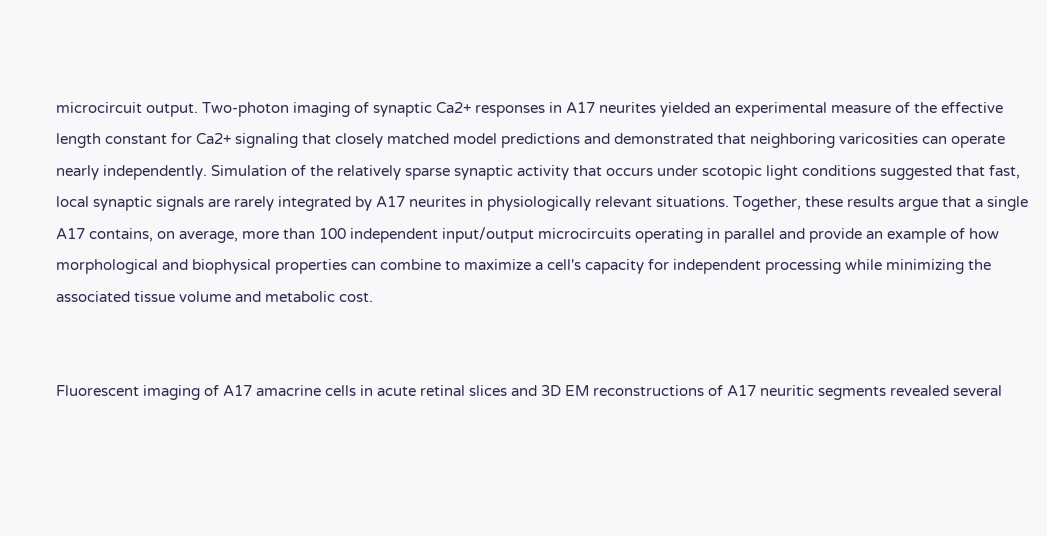microcircuit output. Two-photon imaging of synaptic Ca2+ responses in A17 neurites yielded an experimental measure of the effective length constant for Ca2+ signaling that closely matched model predictions and demonstrated that neighboring varicosities can operate nearly independently. Simulation of the relatively sparse synaptic activity that occurs under scotopic light conditions suggested that fast, local synaptic signals are rarely integrated by A17 neurites in physiologically relevant situations. Together, these results argue that a single A17 contains, on average, more than 100 independent input/output microcircuits operating in parallel and provide an example of how morphological and biophysical properties can combine to maximize a cell's capacity for independent processing while minimizing the associated tissue volume and metabolic cost.


Fluorescent imaging of A17 amacrine cells in acute retinal slices and 3D EM reconstructions of A17 neuritic segments revealed several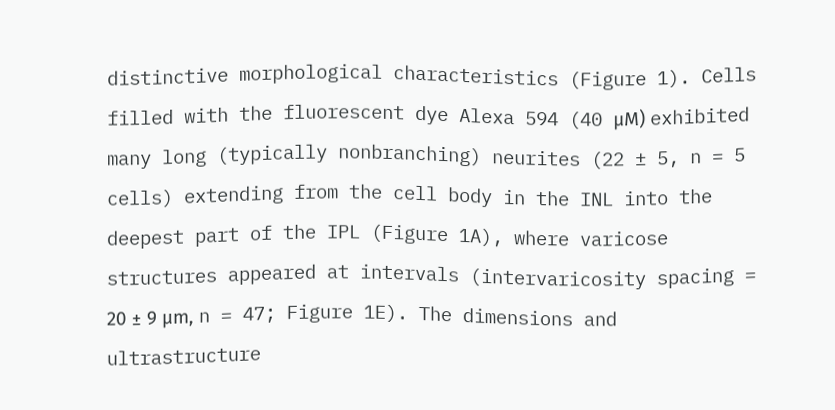distinctive morphological characteristics (Figure 1). Cells filled with the fluorescent dye Alexa 594 (40 μM) exhibited many long (typically nonbranching) neurites (22 ± 5, n = 5 cells) extending from the cell body in the INL into the deepest part of the IPL (Figure 1A), where varicose structures appeared at intervals (intervaricosity spacing = 20 ± 9 μm, n = 47; Figure 1E). The dimensions and ultrastructure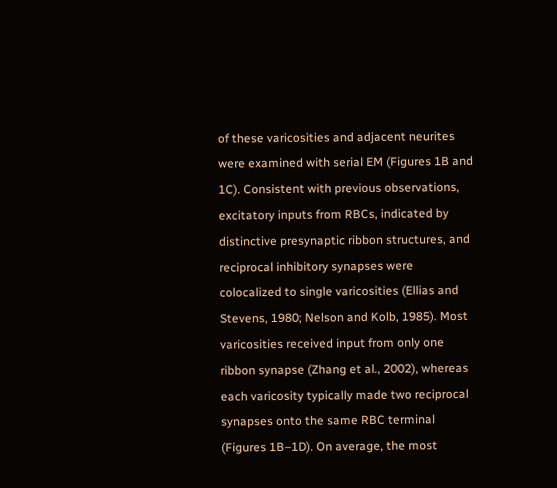of these varicosities and adjacent neurites were examined with serial EM (Figures 1B and 1C). Consistent with previous observations, excitatory inputs from RBCs, indicated by distinctive presynaptic ribbon structures, and reciprocal inhibitory synapses were colocalized to single varicosities (Ellias and Stevens, 1980; Nelson and Kolb, 1985). Most varicosities received input from only one ribbon synapse (Zhang et al., 2002), whereas each varicosity typically made two reciprocal synapses onto the same RBC terminal (Figures 1B–1D). On average, the most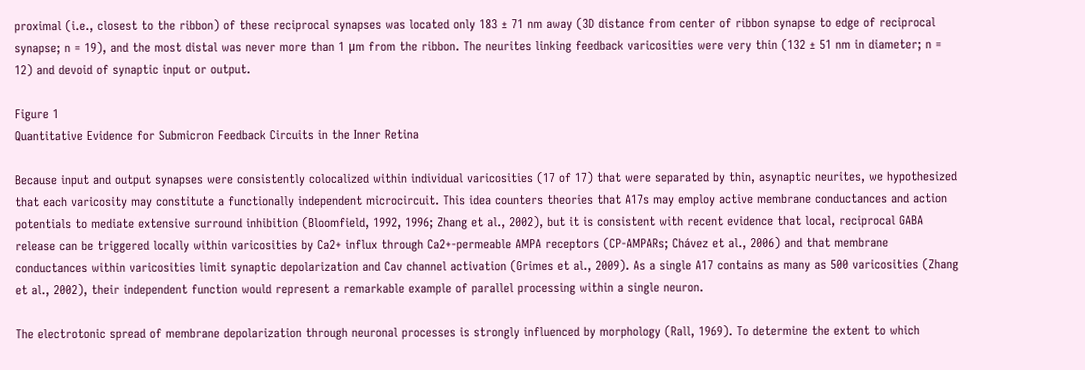proximal (i.e., closest to the ribbon) of these reciprocal synapses was located only 183 ± 71 nm away (3D distance from center of ribbon synapse to edge of reciprocal synapse; n = 19), and the most distal was never more than 1 μm from the ribbon. The neurites linking feedback varicosities were very thin (132 ± 51 nm in diameter; n = 12) and devoid of synaptic input or output.

Figure 1
Quantitative Evidence for Submicron Feedback Circuits in the Inner Retina

Because input and output synapses were consistently colocalized within individual varicosities (17 of 17) that were separated by thin, asynaptic neurites, we hypothesized that each varicosity may constitute a functionally independent microcircuit. This idea counters theories that A17s may employ active membrane conductances and action potentials to mediate extensive surround inhibition (Bloomfield, 1992, 1996; Zhang et al., 2002), but it is consistent with recent evidence that local, reciprocal GABA release can be triggered locally within varicosities by Ca2+ influx through Ca2+-permeable AMPA receptors (CP-AMPARs; Chávez et al., 2006) and that membrane conductances within varicosities limit synaptic depolarization and Cav channel activation (Grimes et al., 2009). As a single A17 contains as many as 500 varicosities (Zhang et al., 2002), their independent function would represent a remarkable example of parallel processing within a single neuron.

The electrotonic spread of membrane depolarization through neuronal processes is strongly influenced by morphology (Rall, 1969). To determine the extent to which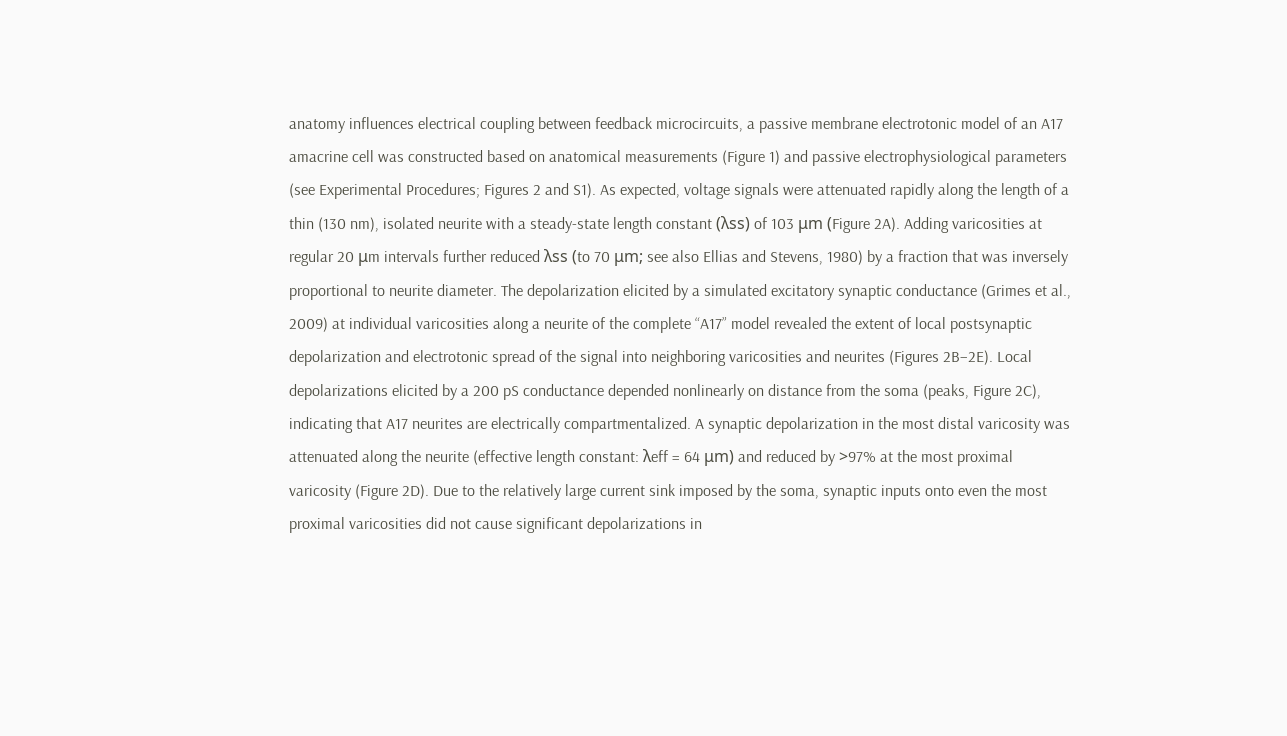anatomy influences electrical coupling between feedback microcircuits, a passive membrane electrotonic model of an A17 amacrine cell was constructed based on anatomical measurements (Figure 1) and passive electrophysiological parameters (see Experimental Procedures; Figures 2 and S1). As expected, voltage signals were attenuated rapidly along the length of a thin (130 nm), isolated neurite with a steady-state length constant (λss) of 103 μm (Figure 2A). Adding varicosities at regular 20 μm intervals further reduced λss (to 70 μm; see also Ellias and Stevens, 1980) by a fraction that was inversely proportional to neurite diameter. The depolarization elicited by a simulated excitatory synaptic conductance (Grimes et al., 2009) at individual varicosities along a neurite of the complete “A17” model revealed the extent of local postsynaptic depolarization and electrotonic spread of the signal into neighboring varicosities and neurites (Figures 2B–2E). Local depolarizations elicited by a 200 pS conductance depended nonlinearly on distance from the soma (peaks, Figure 2C), indicating that A17 neurites are electrically compartmentalized. A synaptic depolarization in the most distal varicosity was attenuated along the neurite (effective length constant: λeff = 64 μm) and reduced by >97% at the most proximal varicosity (Figure 2D). Due to the relatively large current sink imposed by the soma, synaptic inputs onto even the most proximal varicosities did not cause significant depolarizations in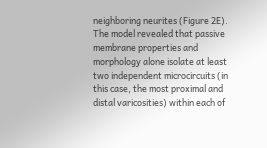neighboring neurites (Figure 2E). The model revealed that passive membrane properties and morphology alone isolate at least two independent microcircuits (in this case, the most proximal and distal varicosities) within each of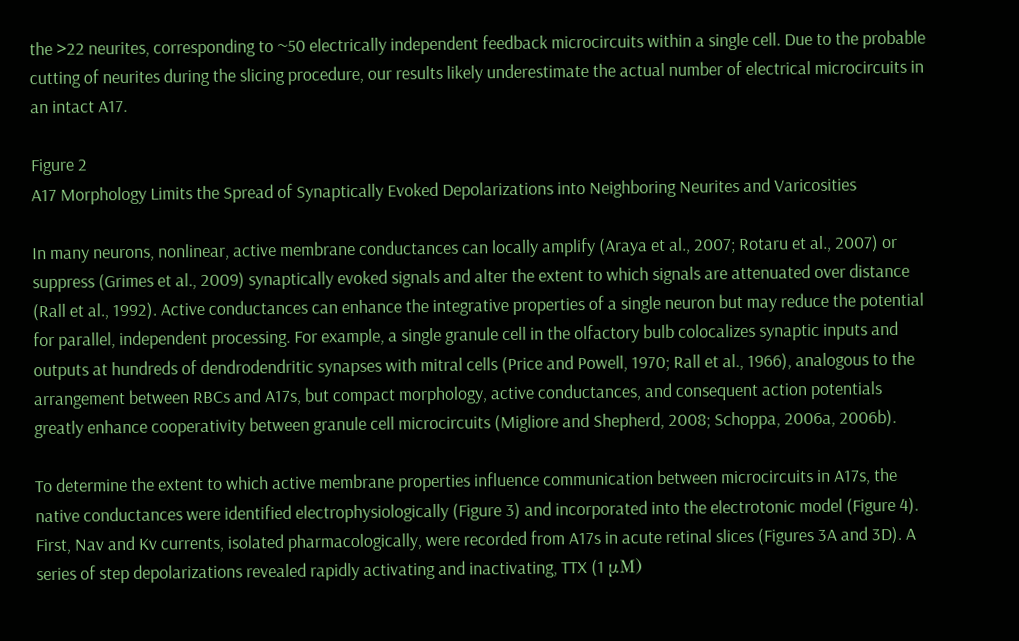the >22 neurites, corresponding to ~50 electrically independent feedback microcircuits within a single cell. Due to the probable cutting of neurites during the slicing procedure, our results likely underestimate the actual number of electrical microcircuits in an intact A17.

Figure 2
A17 Morphology Limits the Spread of Synaptically Evoked Depolarizations into Neighboring Neurites and Varicosities

In many neurons, nonlinear, active membrane conductances can locally amplify (Araya et al., 2007; Rotaru et al., 2007) or suppress (Grimes et al., 2009) synaptically evoked signals and alter the extent to which signals are attenuated over distance (Rall et al., 1992). Active conductances can enhance the integrative properties of a single neuron but may reduce the potential for parallel, independent processing. For example, a single granule cell in the olfactory bulb colocalizes synaptic inputs and outputs at hundreds of dendrodendritic synapses with mitral cells (Price and Powell, 1970; Rall et al., 1966), analogous to the arrangement between RBCs and A17s, but compact morphology, active conductances, and consequent action potentials greatly enhance cooperativity between granule cell microcircuits (Migliore and Shepherd, 2008; Schoppa, 2006a, 2006b).

To determine the extent to which active membrane properties influence communication between microcircuits in A17s, the native conductances were identified electrophysiologically (Figure 3) and incorporated into the electrotonic model (Figure 4). First, Nav and Kv currents, isolated pharmacologically, were recorded from A17s in acute retinal slices (Figures 3A and 3D). A series of step depolarizations revealed rapidly activating and inactivating, TTX (1 μM)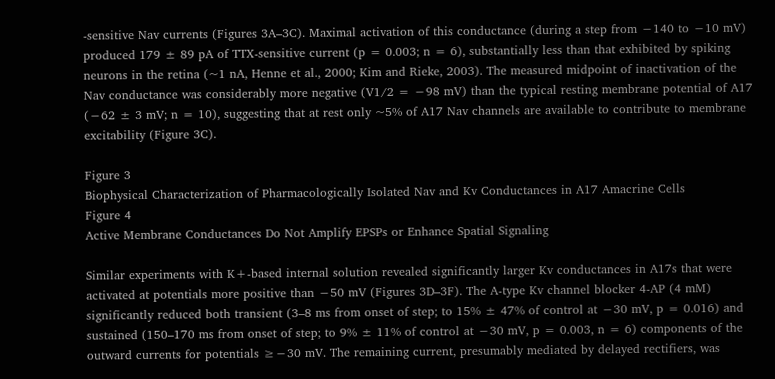-sensitive Nav currents (Figures 3A–3C). Maximal activation of this conductance (during a step from −140 to −10 mV) produced 179 ± 89 pA of TTX-sensitive current (p = 0.003; n = 6), substantially less than that exhibited by spiking neurons in the retina (~1 nA, Henne et al., 2000; Kim and Rieke, 2003). The measured midpoint of inactivation of the Nav conductance was considerably more negative (V1/2 = −98 mV) than the typical resting membrane potential of A17 (−62 ± 3 mV; n = 10), suggesting that at rest only ~5% of A17 Nav channels are available to contribute to membrane excitability (Figure 3C).

Figure 3
Biophysical Characterization of Pharmacologically Isolated Nav and Kv Conductances in A17 Amacrine Cells
Figure 4
Active Membrane Conductances Do Not Amplify EPSPs or Enhance Spatial Signaling

Similar experiments with K+-based internal solution revealed significantly larger Kv conductances in A17s that were activated at potentials more positive than −50 mV (Figures 3D–3F). The A-type Kv channel blocker 4-AP (4 mM) significantly reduced both transient (3–8 ms from onset of step; to 15% ± 47% of control at −30 mV, p = 0.016) and sustained (150–170 ms from onset of step; to 9% ± 11% of control at −30 mV, p = 0.003, n = 6) components of the outward currents for potentials ≥−30 mV. The remaining current, presumably mediated by delayed rectifiers, was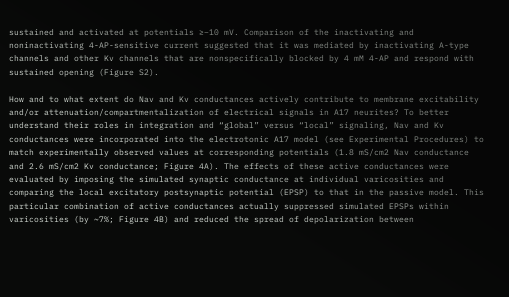sustained and activated at potentials ≥−10 mV. Comparison of the inactivating and noninactivating 4-AP-sensitive current suggested that it was mediated by inactivating A-type channels and other Kv channels that are nonspecifically blocked by 4 mM 4-AP and respond with sustained opening (Figure S2).

How and to what extent do Nav and Kv conductances actively contribute to membrane excitability and/or attenuation/compartmentalization of electrical signals in A17 neurites? To better understand their roles in integration and “global” versus “local” signaling, Nav and Kv conductances were incorporated into the electrotonic A17 model (see Experimental Procedures) to match experimentally observed values at corresponding potentials (1.8 mS/cm2 Nav conductance and 2.6 mS/cm2 Kv conductance; Figure 4A). The effects of these active conductances were evaluated by imposing the simulated synaptic conductance at individual varicosities and comparing the local excitatory postsynaptic potential (EPSP) to that in the passive model. This particular combination of active conductances actually suppressed simulated EPSPs within varicosities (by ~7%; Figure 4B) and reduced the spread of depolarization between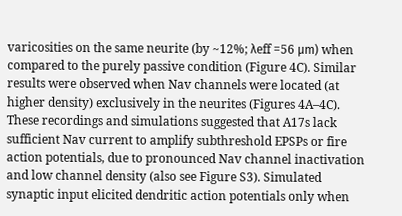varicosities on the same neurite (by ~12%; λeff =56 μm) when compared to the purely passive condition (Figure 4C). Similar results were observed when Nav channels were located (at higher density) exclusively in the neurites (Figures 4A–4C). These recordings and simulations suggested that A17s lack sufficient Nav current to amplify subthreshold EPSPs or fire action potentials, due to pronounced Nav channel inactivation and low channel density (also see Figure S3). Simulated synaptic input elicited dendritic action potentials only when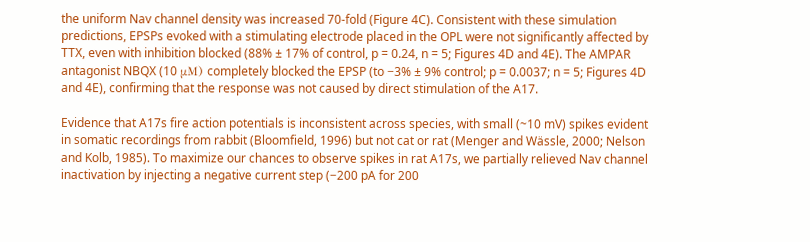the uniform Nav channel density was increased 70-fold (Figure 4C). Consistent with these simulation predictions, EPSPs evoked with a stimulating electrode placed in the OPL were not significantly affected by TTX, even with inhibition blocked (88% ± 17% of control, p = 0.24, n = 5; Figures 4D and 4E). The AMPAR antagonist NBQX (10 μM) completely blocked the EPSP (to −3% ± 9% control; p = 0.0037; n = 5; Figures 4D and 4E), confirming that the response was not caused by direct stimulation of the A17.

Evidence that A17s fire action potentials is inconsistent across species, with small (~10 mV) spikes evident in somatic recordings from rabbit (Bloomfield, 1996) but not cat or rat (Menger and Wässle, 2000; Nelson and Kolb, 1985). To maximize our chances to observe spikes in rat A17s, we partially relieved Nav channel inactivation by injecting a negative current step (−200 pA for 200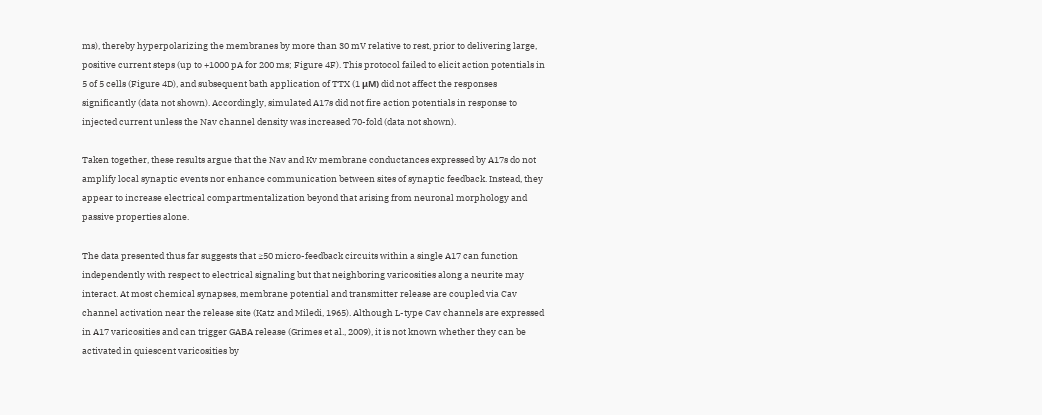ms), thereby hyperpolarizing the membranes by more than 30 mV relative to rest, prior to delivering large, positive current steps (up to +1000 pA for 200 ms; Figure 4F). This protocol failed to elicit action potentials in 5 of 5 cells (Figure 4D), and subsequent bath application of TTX (1 μM) did not affect the responses significantly (data not shown). Accordingly, simulated A17s did not fire action potentials in response to injected current unless the Nav channel density was increased 70-fold (data not shown).

Taken together, these results argue that the Nav and Kv membrane conductances expressed by A17s do not amplify local synaptic events nor enhance communication between sites of synaptic feedback. Instead, they appear to increase electrical compartmentalization beyond that arising from neuronal morphology and passive properties alone.

The data presented thus far suggests that ≥50 micro-feedback circuits within a single A17 can function independently with respect to electrical signaling but that neighboring varicosities along a neurite may interact. At most chemical synapses, membrane potential and transmitter release are coupled via Cav channel activation near the release site (Katz and Miledi, 1965). Although L-type Cav channels are expressed in A17 varicosities and can trigger GABA release (Grimes et al., 2009), it is not known whether they can be activated in quiescent varicosities by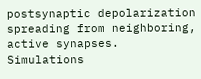postsynaptic depolarization spreading from neighboring, active synapses. Simulations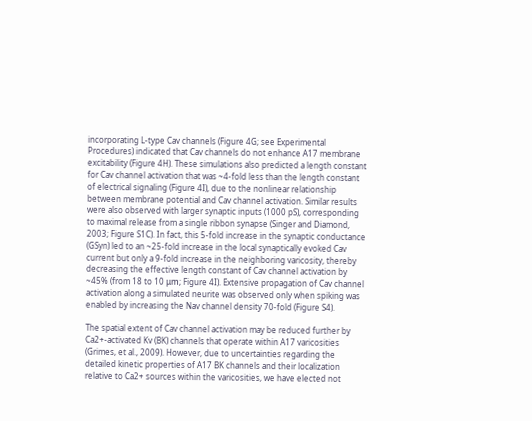incorporating L-type Cav channels (Figure 4G; see Experimental Procedures) indicated that Cav channels do not enhance A17 membrane excitability (Figure 4H). These simulations also predicted a length constant for Cav channel activation that was ~4-fold less than the length constant of electrical signaling (Figure 4I), due to the nonlinear relationship between membrane potential and Cav channel activation. Similar results were also observed with larger synaptic inputs (1000 pS), corresponding to maximal release from a single ribbon synapse (Singer and Diamond, 2003; Figure S1C). In fact, this 5-fold increase in the synaptic conductance (GSyn) led to an ~25-fold increase in the local synaptically evoked Cav current but only a 9-fold increase in the neighboring varicosity, thereby decreasing the effective length constant of Cav channel activation by ~45% (from 18 to 10 μm; Figure 4I). Extensive propagation of Cav channel activation along a simulated neurite was observed only when spiking was enabled by increasing the Nav channel density 70-fold (Figure S4).

The spatial extent of Cav channel activation may be reduced further by Ca2+-activated Kv (BK) channels that operate within A17 varicosities (Grimes, et al., 2009). However, due to uncertainties regarding the detailed kinetic properties of A17 BK channels and their localization relative to Ca2+ sources within the varicosities, we have elected not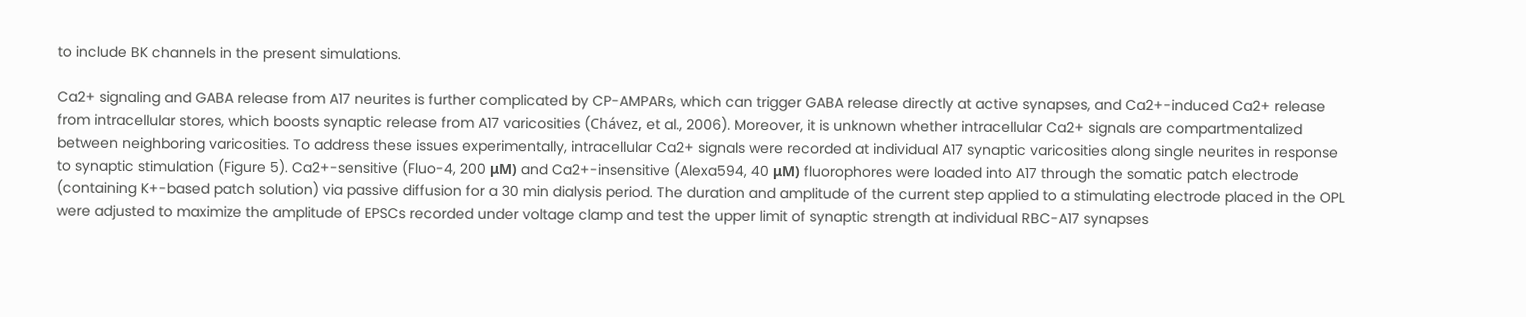to include BK channels in the present simulations.

Ca2+ signaling and GABA release from A17 neurites is further complicated by CP-AMPARs, which can trigger GABA release directly at active synapses, and Ca2+-induced Ca2+ release from intracellular stores, which boosts synaptic release from A17 varicosities (Chávez, et al., 2006). Moreover, it is unknown whether intracellular Ca2+ signals are compartmentalized between neighboring varicosities. To address these issues experimentally, intracellular Ca2+ signals were recorded at individual A17 synaptic varicosities along single neurites in response to synaptic stimulation (Figure 5). Ca2+-sensitive (Fluo-4, 200 μM) and Ca2+-insensitive (Alexa594, 40 μM) fluorophores were loaded into A17 through the somatic patch electrode (containing K+-based patch solution) via passive diffusion for a 30 min dialysis period. The duration and amplitude of the current step applied to a stimulating electrode placed in the OPL were adjusted to maximize the amplitude of EPSCs recorded under voltage clamp and test the upper limit of synaptic strength at individual RBC-A17 synapses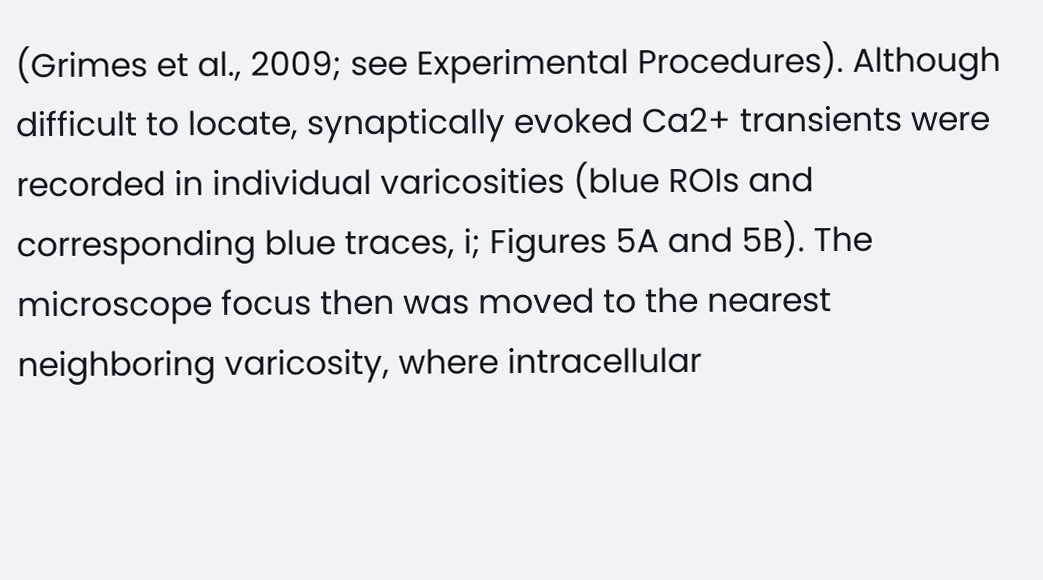(Grimes et al., 2009; see Experimental Procedures). Although difficult to locate, synaptically evoked Ca2+ transients were recorded in individual varicosities (blue ROIs and corresponding blue traces, i; Figures 5A and 5B). The microscope focus then was moved to the nearest neighboring varicosity, where intracellular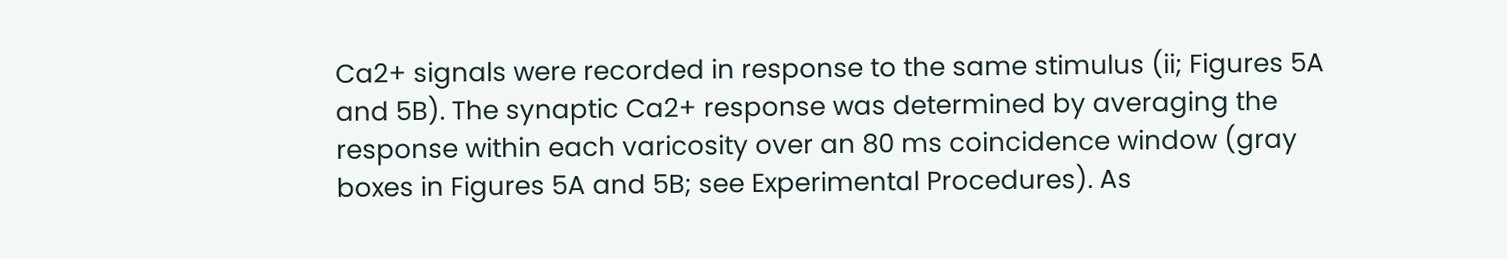Ca2+ signals were recorded in response to the same stimulus (ii; Figures 5A and 5B). The synaptic Ca2+ response was determined by averaging the response within each varicosity over an 80 ms coincidence window (gray boxes in Figures 5A and 5B; see Experimental Procedures). As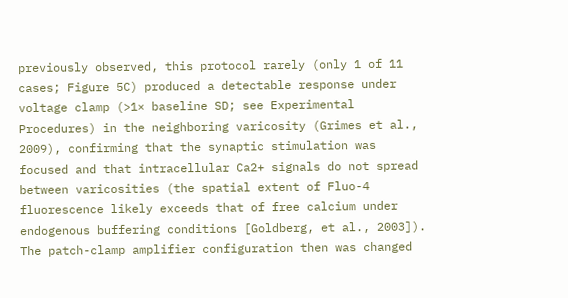previously observed, this protocol rarely (only 1 of 11 cases; Figure 5C) produced a detectable response under voltage clamp (>1× baseline SD; see Experimental Procedures) in the neighboring varicosity (Grimes et al., 2009), confirming that the synaptic stimulation was focused and that intracellular Ca2+ signals do not spread between varicosities (the spatial extent of Fluo-4 fluorescence likely exceeds that of free calcium under endogenous buffering conditions [Goldberg, et al., 2003]). The patch-clamp amplifier configuration then was changed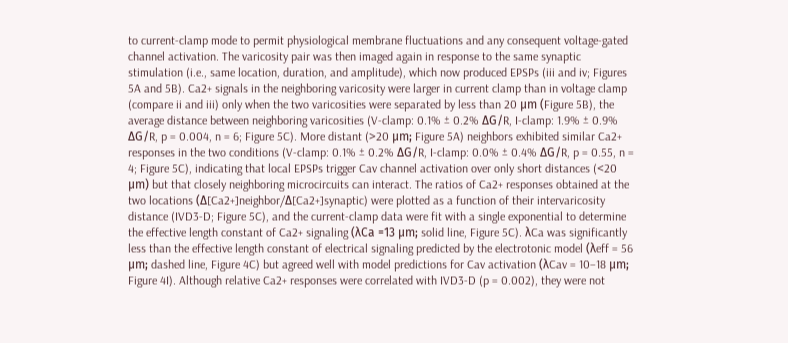to current-clamp mode to permit physiological membrane fluctuations and any consequent voltage-gated channel activation. The varicosity pair was then imaged again in response to the same synaptic stimulation (i.e., same location, duration, and amplitude), which now produced EPSPs (iii and iv; Figures 5A and 5B). Ca2+ signals in the neighboring varicosity were larger in current clamp than in voltage clamp (compare ii and iii) only when the two varicosities were separated by less than 20 μm (Figure 5B), the average distance between neighboring varicosities (V-clamp: 0.1% ± 0.2% ΔG/R, I-clamp: 1.9% ± 0.9% ΔG/R, p = 0.004, n = 6; Figure 5C). More distant (>20 μm; Figure 5A) neighbors exhibited similar Ca2+ responses in the two conditions (V-clamp: 0.1% ± 0.2% ΔG/R, I-clamp: 0.0% ± 0.4% ΔG/R, p = 0.55, n = 4; Figure 5C), indicating that local EPSPs trigger Cav channel activation over only short distances (<20 μm) but that closely neighboring microcircuits can interact. The ratios of Ca2+ responses obtained at the two locations (Δ[Ca2+]neighbor/Δ[Ca2+]synaptic) were plotted as a function of their intervaricosity distance (IVD3-D; Figure 5C), and the current-clamp data were fit with a single exponential to determine the effective length constant of Ca2+ signaling (λCa =13 μm; solid line, Figure 5C). λCa was significantly less than the effective length constant of electrical signaling predicted by the electrotonic model (λeff = 56 μm; dashed line, Figure 4C) but agreed well with model predictions for Cav activation (λCav = 10–18 μm; Figure 4I). Although relative Ca2+ responses were correlated with IVD3-D (p = 0.002), they were not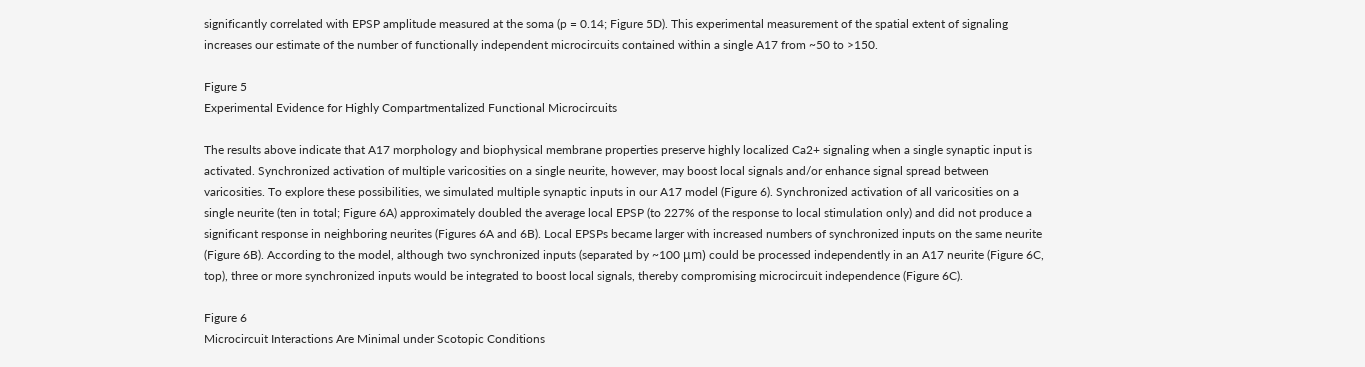significantly correlated with EPSP amplitude measured at the soma (p = 0.14; Figure 5D). This experimental measurement of the spatial extent of signaling increases our estimate of the number of functionally independent microcircuits contained within a single A17 from ~50 to >150.

Figure 5
Experimental Evidence for Highly Compartmentalized Functional Microcircuits

The results above indicate that A17 morphology and biophysical membrane properties preserve highly localized Ca2+ signaling when a single synaptic input is activated. Synchronized activation of multiple varicosities on a single neurite, however, may boost local signals and/or enhance signal spread between varicosities. To explore these possibilities, we simulated multiple synaptic inputs in our A17 model (Figure 6). Synchronized activation of all varicosities on a single neurite (ten in total; Figure 6A) approximately doubled the average local EPSP (to 227% of the response to local stimulation only) and did not produce a significant response in neighboring neurites (Figures 6A and 6B). Local EPSPs became larger with increased numbers of synchronized inputs on the same neurite (Figure 6B). According to the model, although two synchronized inputs (separated by ~100 μm) could be processed independently in an A17 neurite (Figure 6C, top), three or more synchronized inputs would be integrated to boost local signals, thereby compromising microcircuit independence (Figure 6C).

Figure 6
Microcircuit Interactions Are Minimal under Scotopic Conditions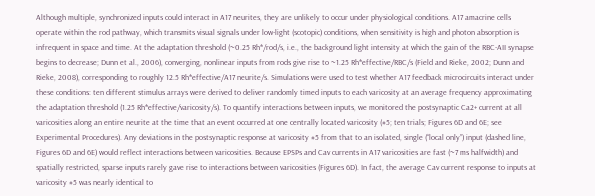Although multiple, synchronized inputs could interact in A17 neurites, they are unlikely to occur under physiological conditions. A17 amacrine cells operate within the rod pathway, which transmits visual signals under low-light (scotopic) conditions, when sensitivity is high and photon absorption is infrequent in space and time. At the adaptation threshold (~0.25 Rh*/rod/s, i.e., the background light intensity at which the gain of the RBC-AII synapse begins to decrease; Dunn et al., 2006), converging, nonlinear inputs from rods give rise to ~1.25 Rh*effective/RBC/s (Field and Rieke, 2002; Dunn and Rieke, 2008), corresponding to roughly 12.5 Rh*effective/A17 neurite/s. Simulations were used to test whether A17 feedback microcircuits interact under these conditions: ten different stimulus arrays were derived to deliver randomly timed inputs to each varicosity at an average frequency approximating the adaptation threshold (1.25 Rh*effective/varicosity/s). To quantify interactions between inputs, we monitored the postsynaptic Ca2+ current at all varicosities along an entire neurite at the time that an event occurred at one centrally located varicosity (#5; ten trials; Figures 6D and 6E; see Experimental Procedures). Any deviations in the postsynaptic response at varicosity #5 from that to an isolated, single (“local only”) input (dashed line, Figures 6D and 6E) would reflect interactions between varicosities. Because EPSPs and Cav currents in A17 varicosities are fast (~7 ms halfwidth) and spatially restricted, sparse inputs rarely gave rise to interactions between varicosities (Figures 6D). In fact, the average Cav current response to inputs at varicosity #5 was nearly identical to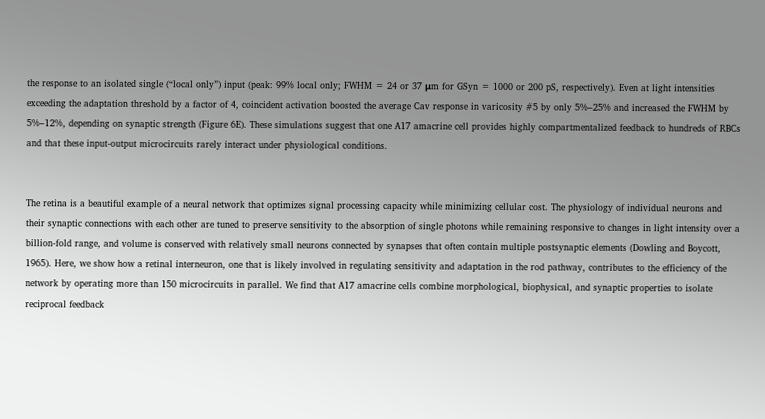the response to an isolated single (“local only”) input (peak: 99% local only; FWHM = 24 or 37 μm for GSyn = 1000 or 200 pS, respectively). Even at light intensities exceeding the adaptation threshold by a factor of 4, coincident activation boosted the average Cav response in varicosity #5 by only 5%–25% and increased the FWHM by 5%–12%, depending on synaptic strength (Figure 6E). These simulations suggest that one A17 amacrine cell provides highly compartmentalized feedback to hundreds of RBCs and that these input-output microcircuits rarely interact under physiological conditions.


The retina is a beautiful example of a neural network that optimizes signal processing capacity while minimizing cellular cost. The physiology of individual neurons and their synaptic connections with each other are tuned to preserve sensitivity to the absorption of single photons while remaining responsive to changes in light intensity over a billion-fold range, and volume is conserved with relatively small neurons connected by synapses that often contain multiple postsynaptic elements (Dowling and Boycott, 1965). Here, we show how a retinal interneuron, one that is likely involved in regulating sensitivity and adaptation in the rod pathway, contributes to the efficiency of the network by operating more than 150 microcircuits in parallel. We find that A17 amacrine cells combine morphological, biophysical, and synaptic properties to isolate reciprocal feedback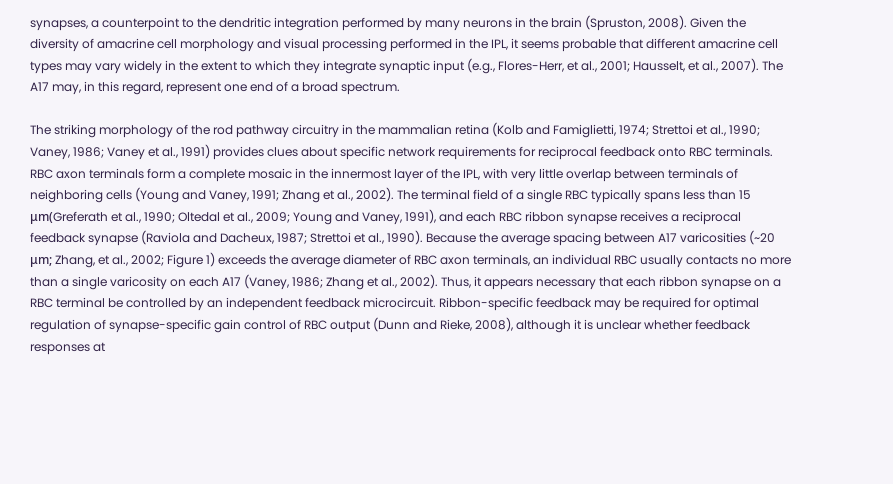synapses, a counterpoint to the dendritic integration performed by many neurons in the brain (Spruston, 2008). Given the diversity of amacrine cell morphology and visual processing performed in the IPL, it seems probable that different amacrine cell types may vary widely in the extent to which they integrate synaptic input (e.g., Flores-Herr, et al., 2001; Hausselt, et al., 2007). The A17 may, in this regard, represent one end of a broad spectrum.

The striking morphology of the rod pathway circuitry in the mammalian retina (Kolb and Famiglietti, 1974; Strettoi et al., 1990; Vaney, 1986; Vaney et al., 1991) provides clues about specific network requirements for reciprocal feedback onto RBC terminals. RBC axon terminals form a complete mosaic in the innermost layer of the IPL, with very little overlap between terminals of neighboring cells (Young and Vaney, 1991; Zhang et al., 2002). The terminal field of a single RBC typically spans less than 15 μm(Greferath et al., 1990; Oltedal et al., 2009; Young and Vaney, 1991), and each RBC ribbon synapse receives a reciprocal feedback synapse (Raviola and Dacheux, 1987; Strettoi et al., 1990). Because the average spacing between A17 varicosities (~20 μm; Zhang, et al., 2002; Figure 1) exceeds the average diameter of RBC axon terminals, an individual RBC usually contacts no more than a single varicosity on each A17 (Vaney, 1986; Zhang et al., 2002). Thus, it appears necessary that each ribbon synapse on a RBC terminal be controlled by an independent feedback microcircuit. Ribbon-specific feedback may be required for optimal regulation of synapse-specific gain control of RBC output (Dunn and Rieke, 2008), although it is unclear whether feedback responses at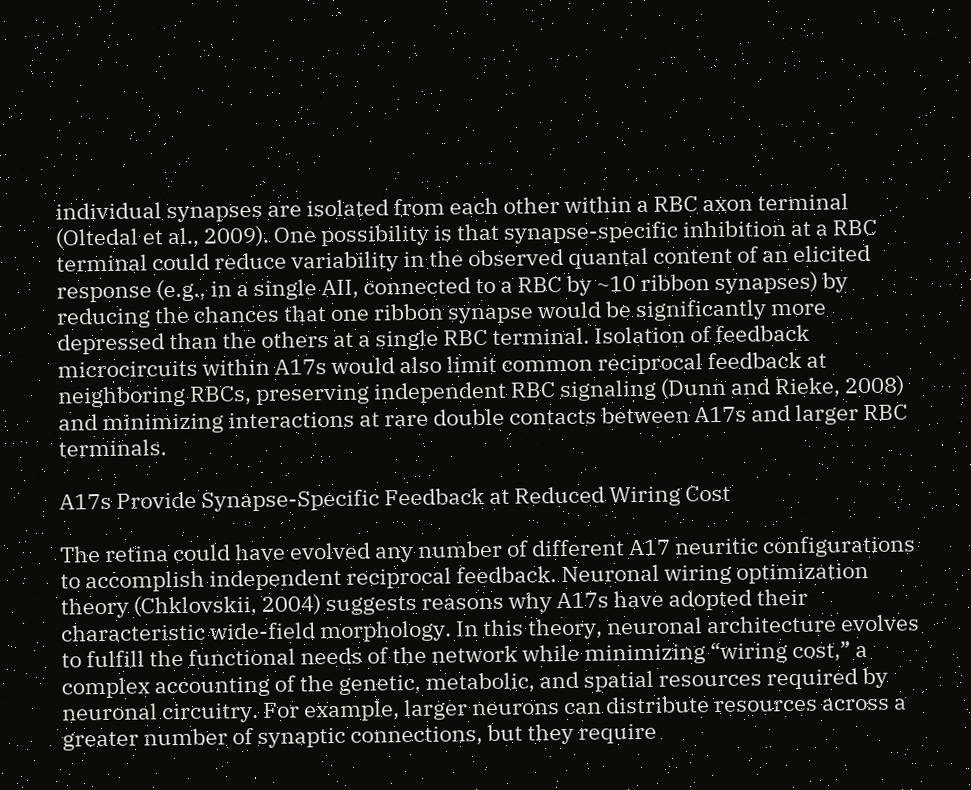individual synapses are isolated from each other within a RBC axon terminal (Oltedal et al., 2009). One possibility is that synapse-specific inhibition at a RBC terminal could reduce variability in the observed quantal content of an elicited response (e.g., in a single AII, connected to a RBC by ~10 ribbon synapses) by reducing the chances that one ribbon synapse would be significantly more depressed than the others at a single RBC terminal. Isolation of feedback microcircuits within A17s would also limit common reciprocal feedback at neighboring RBCs, preserving independent RBC signaling (Dunn and Rieke, 2008) and minimizing interactions at rare double contacts between A17s and larger RBC terminals.

A17s Provide Synapse-Specific Feedback at Reduced Wiring Cost

The retina could have evolved any number of different A17 neuritic configurations to accomplish independent reciprocal feedback. Neuronal wiring optimization theory (Chklovskii, 2004) suggests reasons why A17s have adopted their characteristic wide-field morphology. In this theory, neuronal architecture evolves to fulfill the functional needs of the network while minimizing “wiring cost,” a complex accounting of the genetic, metabolic, and spatial resources required by neuronal circuitry. For example, larger neurons can distribute resources across a greater number of synaptic connections, but they require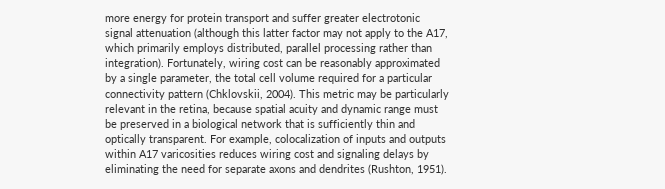more energy for protein transport and suffer greater electrotonic signal attenuation (although this latter factor may not apply to the A17, which primarily employs distributed, parallel processing rather than integration). Fortunately, wiring cost can be reasonably approximated by a single parameter, the total cell volume required for a particular connectivity pattern (Chklovskii, 2004). This metric may be particularly relevant in the retina, because spatial acuity and dynamic range must be preserved in a biological network that is sufficiently thin and optically transparent. For example, colocalization of inputs and outputs within A17 varicosities reduces wiring cost and signaling delays by eliminating the need for separate axons and dendrites (Rushton, 1951).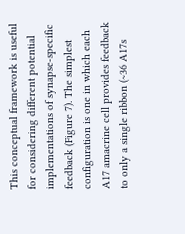This conceptual framework is useful for considering different potential implementations of synapse-specific feedback (Figure 7). The simplest configuration is one in which each A17 amacrine cell provides feedback to only a single ribbon (~36 A17s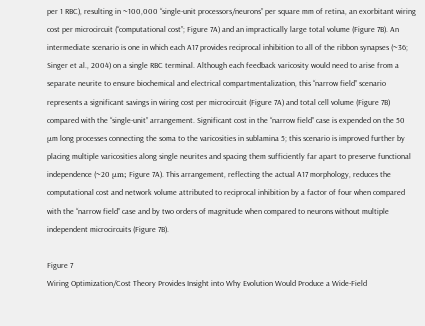per 1 RBC), resulting in ~100,000 “single-unit processors/neurons” per square mm of retina, an exorbitant wiring cost per microcircuit (“computational cost”; Figure 7A) and an impractically large total volume (Figure 7B). An intermediate scenario is one in which each A17 provides reciprocal inhibition to all of the ribbon synapses (~36; Singer et al., 2004) on a single RBC terminal. Although each feedback varicosity would need to arise from a separate neurite to ensure biochemical and electrical compartmentalization, this “narrow field” scenario represents a significant savings in wiring cost per microcircuit (Figure 7A) and total cell volume (Figure 7B) compared with the “single-unit” arrangement. Significant cost in the “narrow field” case is expended on the 50 μm long processes connecting the soma to the varicosities in sublamina 5; this scenario is improved further by placing multiple varicosities along single neurites and spacing them sufficiently far apart to preserve functional independence (~20 μm; Figure 7A). This arrangement, reflecting the actual A17 morphology, reduces the computational cost and network volume attributed to reciprocal inhibition by a factor of four when compared with the “narrow field” case and by two orders of magnitude when compared to neurons without multiple independent microcircuits (Figure 7B).

Figure 7
Wiring Optimization/Cost Theory Provides Insight into Why Evolution Would Produce a Wide-Field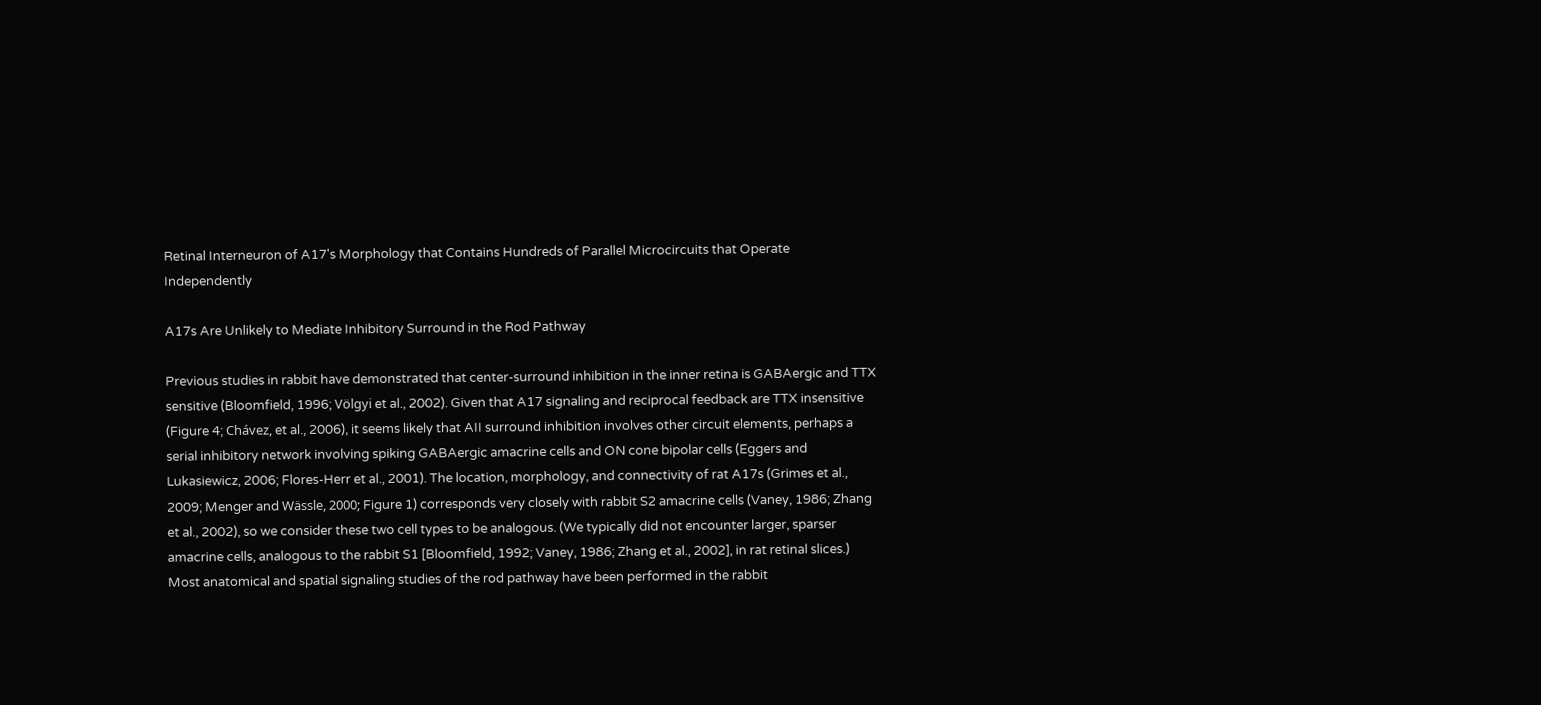Retinal Interneuron of A17's Morphology that Contains Hundreds of Parallel Microcircuits that Operate Independently

A17s Are Unlikely to Mediate Inhibitory Surround in the Rod Pathway

Previous studies in rabbit have demonstrated that center-surround inhibition in the inner retina is GABAergic and TTX sensitive (Bloomfield, 1996; Völgyi et al., 2002). Given that A17 signaling and reciprocal feedback are TTX insensitive (Figure 4; Chávez, et al., 2006), it seems likely that AII surround inhibition involves other circuit elements, perhaps a serial inhibitory network involving spiking GABAergic amacrine cells and ON cone bipolar cells (Eggers and Lukasiewicz, 2006; Flores-Herr et al., 2001). The location, morphology, and connectivity of rat A17s (Grimes et al., 2009; Menger and Wässle, 2000; Figure 1) corresponds very closely with rabbit S2 amacrine cells (Vaney, 1986; Zhang et al., 2002), so we consider these two cell types to be analogous. (We typically did not encounter larger, sparser amacrine cells, analogous to the rabbit S1 [Bloomfield, 1992; Vaney, 1986; Zhang et al., 2002], in rat retinal slices.) Most anatomical and spatial signaling studies of the rod pathway have been performed in the rabbit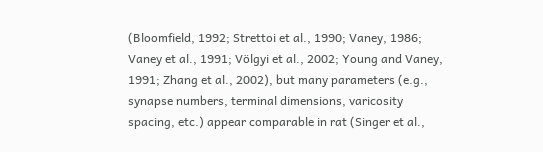(Bloomfield, 1992; Strettoi et al., 1990; Vaney, 1986; Vaney et al., 1991; Völgyi et al., 2002; Young and Vaney, 1991; Zhang et al., 2002), but many parameters (e.g., synapse numbers, terminal dimensions, varicosity spacing, etc.) appear comparable in rat (Singer et al.,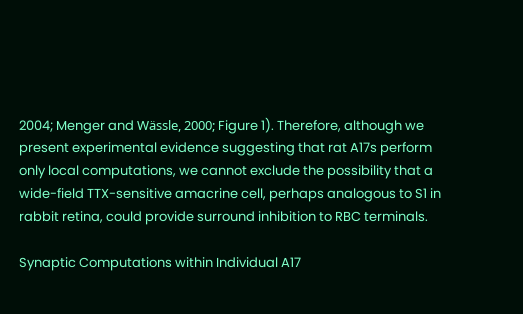2004; Menger and Wässle, 2000; Figure 1). Therefore, although we present experimental evidence suggesting that rat A17s perform only local computations, we cannot exclude the possibility that a wide-field TTX-sensitive amacrine cell, perhaps analogous to S1 in rabbit retina, could provide surround inhibition to RBC terminals.

Synaptic Computations within Individual A17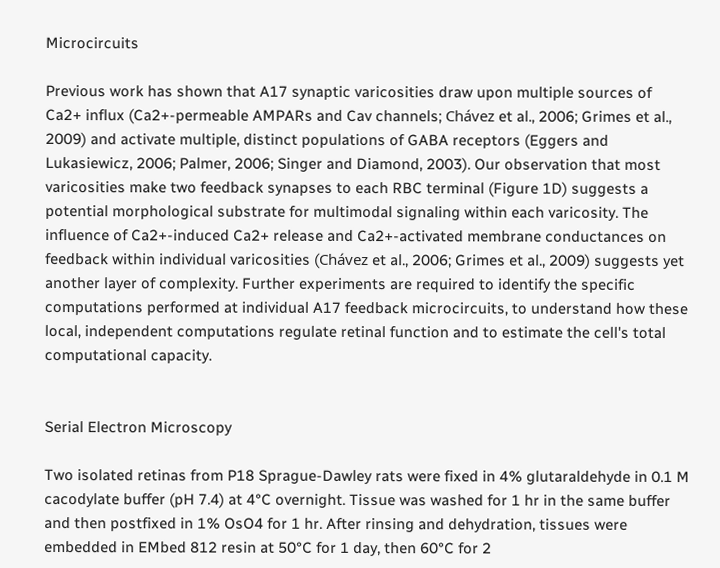Microcircuits

Previous work has shown that A17 synaptic varicosities draw upon multiple sources of Ca2+ influx (Ca2+-permeable AMPARs and Cav channels; Chávez et al., 2006; Grimes et al., 2009) and activate multiple, distinct populations of GABA receptors (Eggers and Lukasiewicz, 2006; Palmer, 2006; Singer and Diamond, 2003). Our observation that most varicosities make two feedback synapses to each RBC terminal (Figure 1D) suggests a potential morphological substrate for multimodal signaling within each varicosity. The influence of Ca2+-induced Ca2+ release and Ca2+-activated membrane conductances on feedback within individual varicosities (Chávez et al., 2006; Grimes et al., 2009) suggests yet another layer of complexity. Further experiments are required to identify the specific computations performed at individual A17 feedback microcircuits, to understand how these local, independent computations regulate retinal function and to estimate the cell's total computational capacity.


Serial Electron Microscopy

Two isolated retinas from P18 Sprague-Dawley rats were fixed in 4% glutaraldehyde in 0.1 M cacodylate buffer (pH 7.4) at 4°C overnight. Tissue was washed for 1 hr in the same buffer and then postfixed in 1% OsO4 for 1 hr. After rinsing and dehydration, tissues were embedded in EMbed 812 resin at 50°C for 1 day, then 60°C for 2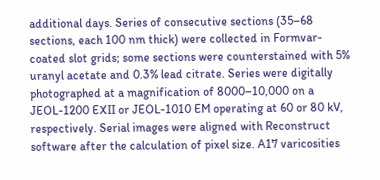additional days. Series of consecutive sections (35–68 sections, each 100 nm thick) were collected in Formvar-coated slot grids; some sections were counterstained with 5% uranyl acetate and 0.3% lead citrate. Series were digitally photographed at a magnification of 8000–10,000 on a JEOL-1200 EXII or JEOL-1010 EM operating at 60 or 80 kV, respectively. Serial images were aligned with Reconstruct software after the calculation of pixel size. A17 varicosities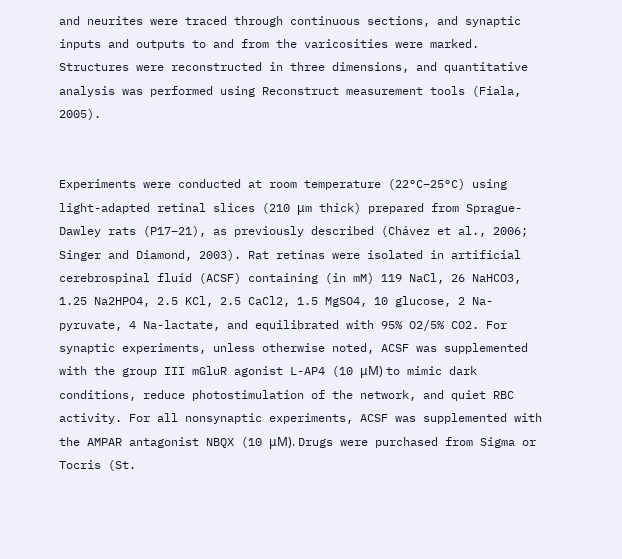and neurites were traced through continuous sections, and synaptic inputs and outputs to and from the varicosities were marked. Structures were reconstructed in three dimensions, and quantitative analysis was performed using Reconstruct measurement tools (Fiala, 2005).


Experiments were conducted at room temperature (22°C–25°C) using light-adapted retinal slices (210 μm thick) prepared from Sprague-Dawley rats (P17–21), as previously described (Chávez et al., 2006; Singer and Diamond, 2003). Rat retinas were isolated in artificial cerebrospinal fluid (ACSF) containing (in mM) 119 NaCl, 26 NaHCO3, 1.25 Na2HPO4, 2.5 KCl, 2.5 CaCl2, 1.5 MgSO4, 10 glucose, 2 Na-pyruvate, 4 Na-lactate, and equilibrated with 95% O2/5% CO2. For synaptic experiments, unless otherwise noted, ACSF was supplemented with the group III mGluR agonist L-AP4 (10 μM) to mimic dark conditions, reduce photostimulation of the network, and quiet RBC activity. For all nonsynaptic experiments, ACSF was supplemented with the AMPAR antagonist NBQX (10 μM). Drugs were purchased from Sigma or Tocris (St.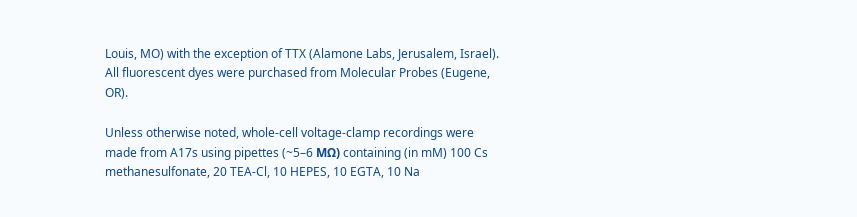Louis, MO) with the exception of TTX (Alamone Labs, Jerusalem, Israel). All fluorescent dyes were purchased from Molecular Probes (Eugene, OR).

Unless otherwise noted, whole-cell voltage-clamp recordings were made from A17s using pipettes (~5–6 MΩ) containing (in mM) 100 Cs methanesulfonate, 20 TEA-Cl, 10 HEPES, 10 EGTA, 10 Na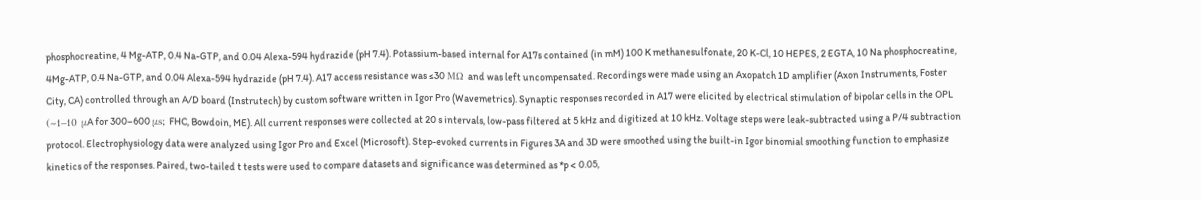phosphocreatine, 4 Mg-ATP, 0.4 Na-GTP, and 0.04 Alexa-594 hydrazide (pH 7.4). Potassium-based internal for A17s contained (in mM) 100 K methanesulfonate, 20 K-Cl, 10 HEPES, 2 EGTA, 10 Na phosphocreatine, 4Mg-ATP, 0.4 Na-GTP, and 0.04 Alexa-594 hydrazide (pH 7.4). A17 access resistance was ≤30 MΩ and was left uncompensated. Recordings were made using an Axopatch 1D amplifier (Axon Instruments, Foster City, CA) controlled through an A/D board (Instrutech) by custom software written in Igor Pro (Wavemetrics). Synaptic responses recorded in A17 were elicited by electrical stimulation of bipolar cells in the OPL (~1–10 μA for 300–600 μs; FHC, Bowdoin, ME). All current responses were collected at 20 s intervals, low-pass filtered at 5 kHz and digitized at 10 kHz. Voltage steps were leak-subtracted using a P/4 subtraction protocol. Electrophysiology data were analyzed using Igor Pro and Excel (Microsoft). Step-evoked currents in Figures 3A and 3D were smoothed using the built-in Igor binomial smoothing function to emphasize kinetics of the responses. Paired, two-tailed t tests were used to compare datasets and significance was determined as *p < 0.05,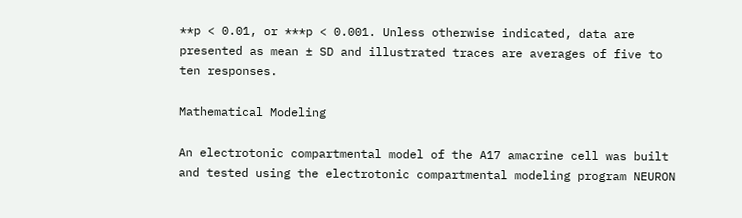**p < 0.01, or ***p < 0.001. Unless otherwise indicated, data are presented as mean ± SD and illustrated traces are averages of five to ten responses.

Mathematical Modeling

An electrotonic compartmental model of the A17 amacrine cell was built and tested using the electrotonic compartmental modeling program NEURON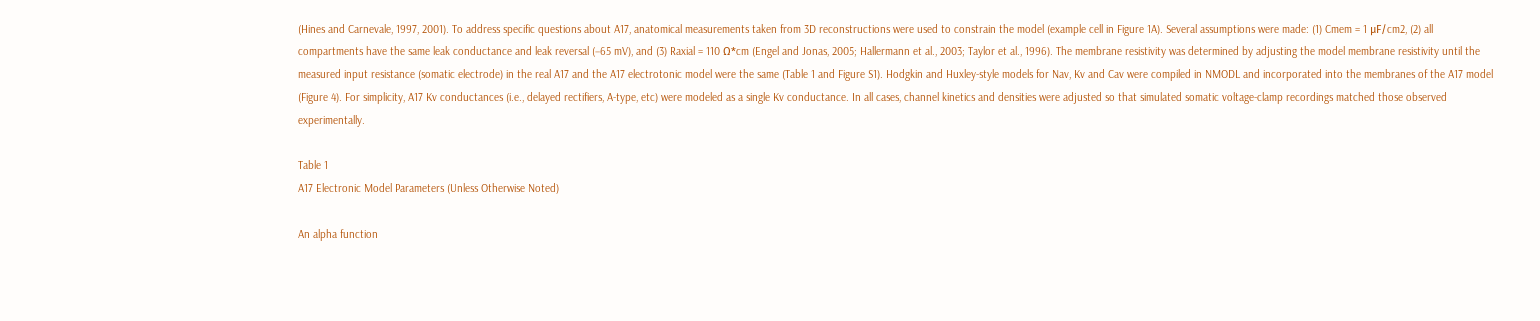(Hines and Carnevale, 1997, 2001). To address specific questions about A17, anatomical measurements taken from 3D reconstructions were used to constrain the model (example cell in Figure 1A). Several assumptions were made: (1) Cmem = 1 μF/cm2, (2) all compartments have the same leak conductance and leak reversal (−65 mV), and (3) Raxial = 110 Ω*cm (Engel and Jonas, 2005; Hallermann et al., 2003; Taylor et al., 1996). The membrane resistivity was determined by adjusting the model membrane resistivity until the measured input resistance (somatic electrode) in the real A17 and the A17 electrotonic model were the same (Table 1 and Figure S1). Hodgkin and Huxley-style models for Nav, Kv and Cav were compiled in NMODL and incorporated into the membranes of the A17 model (Figure 4). For simplicity, A17 Kv conductances (i.e., delayed rectifiers, A-type, etc) were modeled as a single Kv conductance. In all cases, channel kinetics and densities were adjusted so that simulated somatic voltage-clamp recordings matched those observed experimentally.

Table 1
A17 Electronic Model Parameters (Unless Otherwise Noted)

An alpha function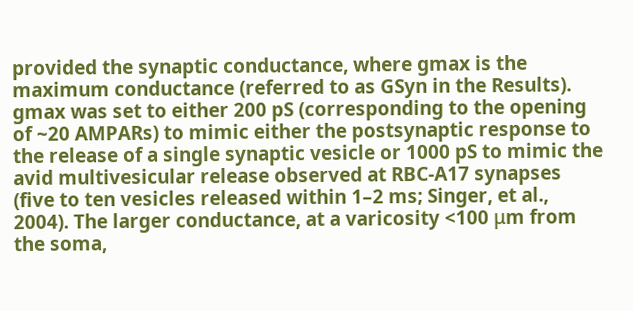provided the synaptic conductance, where gmax is the maximum conductance (referred to as GSyn in the Results). gmax was set to either 200 pS (corresponding to the opening of ~20 AMPARs) to mimic either the postsynaptic response to the release of a single synaptic vesicle or 1000 pS to mimic the avid multivesicular release observed at RBC-A17 synapses (five to ten vesicles released within 1–2 ms; Singer, et al., 2004). The larger conductance, at a varicosity <100 μm from the soma,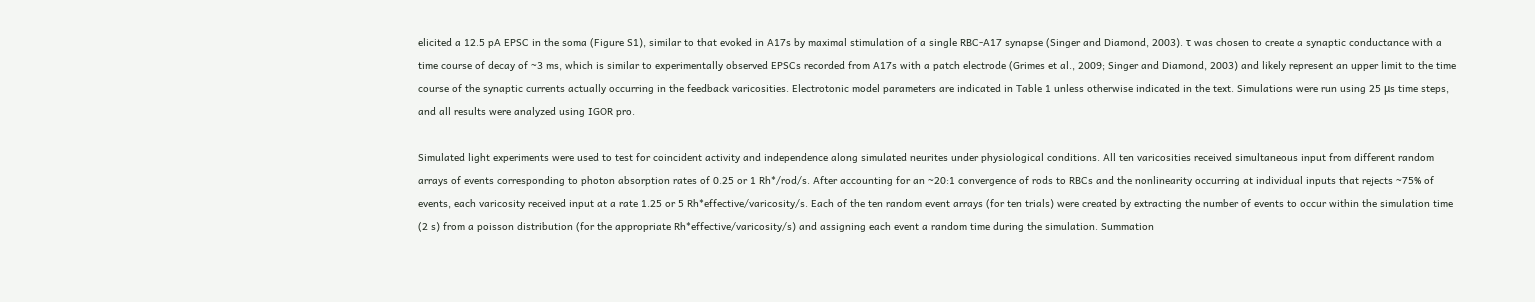elicited a 12.5 pA EPSC in the soma (Figure S1), similar to that evoked in A17s by maximal stimulation of a single RBC-A17 synapse (Singer and Diamond, 2003). τ was chosen to create a synaptic conductance with a time course of decay of ~3 ms, which is similar to experimentally observed EPSCs recorded from A17s with a patch electrode (Grimes et al., 2009; Singer and Diamond, 2003) and likely represent an upper limit to the time course of the synaptic currents actually occurring in the feedback varicosities. Electrotonic model parameters are indicated in Table 1 unless otherwise indicated in the text. Simulations were run using 25 μs time steps, and all results were analyzed using IGOR pro.

Simulated light experiments were used to test for coincident activity and independence along simulated neurites under physiological conditions. All ten varicosities received simultaneous input from different random arrays of events corresponding to photon absorption rates of 0.25 or 1 Rh*/rod/s. After accounting for an ~20:1 convergence of rods to RBCs and the nonlinearity occurring at individual inputs that rejects ~75% of events, each varicosity received input at a rate 1.25 or 5 Rh*effective/varicosity/s. Each of the ten random event arrays (for ten trials) were created by extracting the number of events to occur within the simulation time (2 s) from a poisson distribution (for the appropriate Rh*effective/varicosity/s) and assigning each event a random time during the simulation. Summation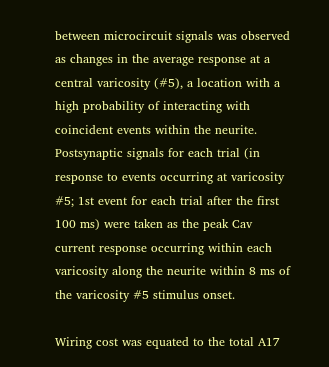between microcircuit signals was observed as changes in the average response at a central varicosity (#5), a location with a high probability of interacting with coincident events within the neurite. Postsynaptic signals for each trial (in response to events occurring at varicosity #5; 1st event for each trial after the first 100 ms) were taken as the peak Cav current response occurring within each varicosity along the neurite within 8 ms of the varicosity #5 stimulus onset.

Wiring cost was equated to the total A17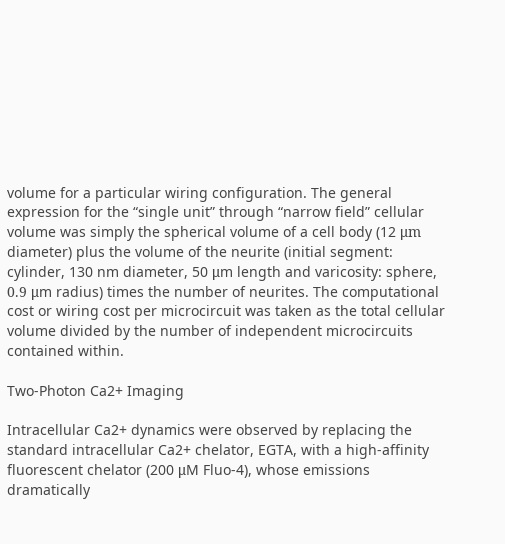volume for a particular wiring configuration. The general expression for the “single unit” through “narrow field” cellular volume was simply the spherical volume of a cell body (12 μm diameter) plus the volume of the neurite (initial segment: cylinder, 130 nm diameter, 50 μm length and varicosity: sphere, 0.9 μm radius) times the number of neurites. The computational cost or wiring cost per microcircuit was taken as the total cellular volume divided by the number of independent microcircuits contained within.

Two-Photon Ca2+ Imaging

Intracellular Ca2+ dynamics were observed by replacing the standard intracellular Ca2+ chelator, EGTA, with a high-affinity fluorescent chelator (200 μM Fluo-4), whose emissions dramatically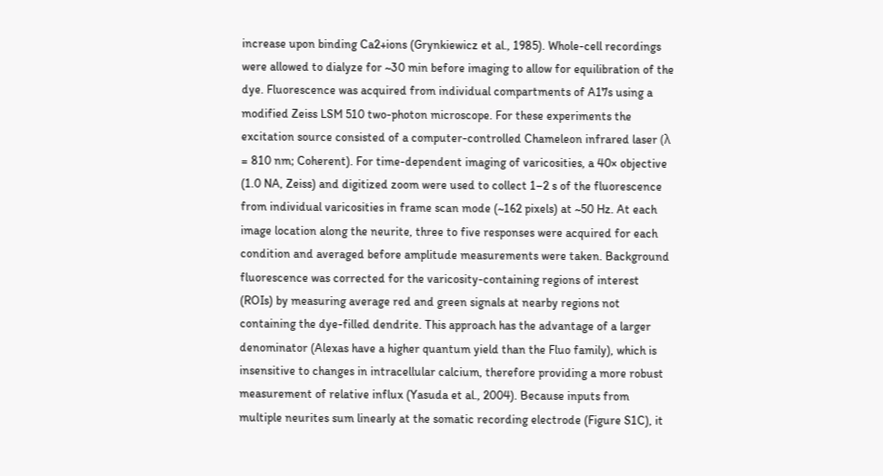increase upon binding Ca2+ions (Grynkiewicz et al., 1985). Whole-cell recordings were allowed to dialyze for ~30 min before imaging to allow for equilibration of the dye. Fluorescence was acquired from individual compartments of A17s using a modified Zeiss LSM 510 two-photon microscope. For these experiments the excitation source consisted of a computer-controlled Chameleon infrared laser (λ = 810 nm; Coherent). For time-dependent imaging of varicosities, a 40× objective (1.0 NA, Zeiss) and digitized zoom were used to collect 1–2 s of the fluorescence from individual varicosities in frame scan mode (~162 pixels) at ~50 Hz. At each image location along the neurite, three to five responses were acquired for each condition and averaged before amplitude measurements were taken. Background fluorescence was corrected for the varicosity-containing regions of interest (ROIs) by measuring average red and green signals at nearby regions not containing the dye-filled dendrite. This approach has the advantage of a larger denominator (Alexas have a higher quantum yield than the Fluo family), which is insensitive to changes in intracellular calcium, therefore providing a more robust measurement of relative influx (Yasuda et al., 2004). Because inputs from multiple neurites sum linearly at the somatic recording electrode (Figure S1C), it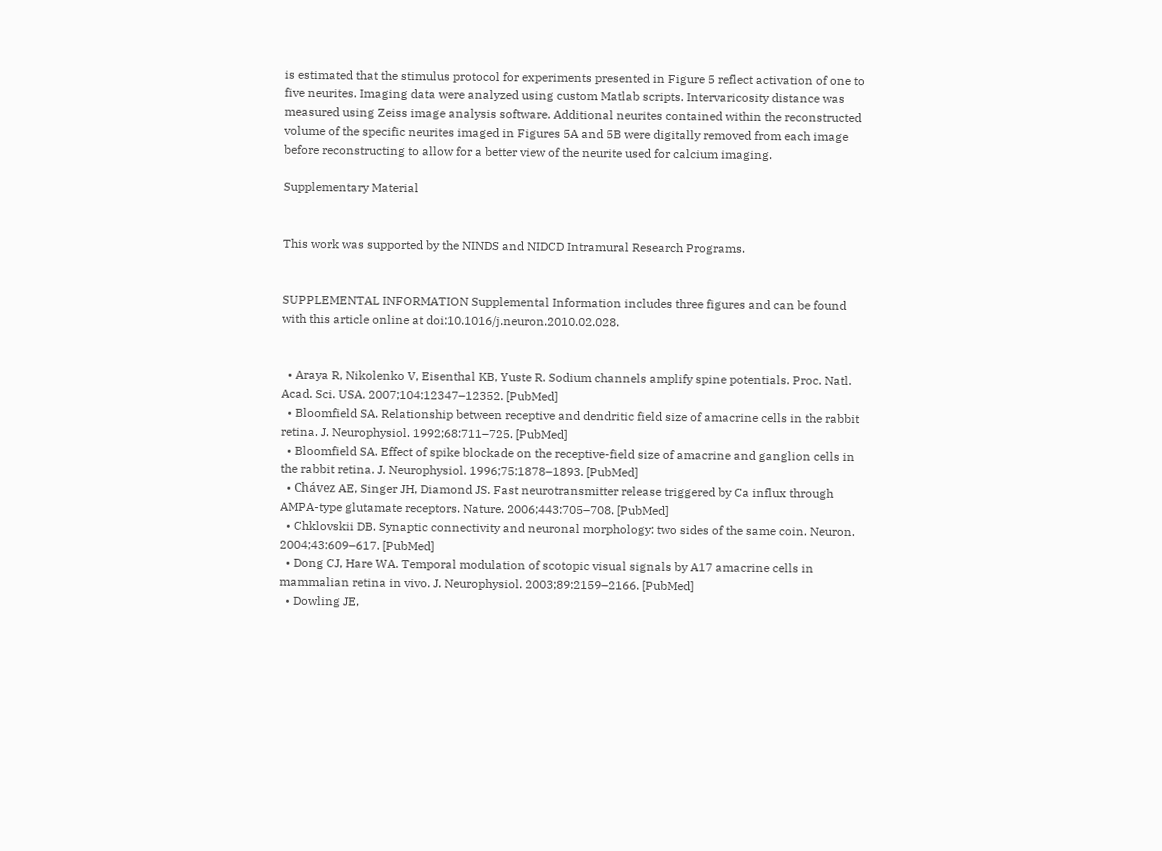is estimated that the stimulus protocol for experiments presented in Figure 5 reflect activation of one to five neurites. Imaging data were analyzed using custom Matlab scripts. Intervaricosity distance was measured using Zeiss image analysis software. Additional neurites contained within the reconstructed volume of the specific neurites imaged in Figures 5A and 5B were digitally removed from each image before reconstructing to allow for a better view of the neurite used for calcium imaging.

Supplementary Material


This work was supported by the NINDS and NIDCD Intramural Research Programs.


SUPPLEMENTAL INFORMATION Supplemental Information includes three figures and can be found with this article online at doi:10.1016/j.neuron.2010.02.028.


  • Araya R, Nikolenko V, Eisenthal KB, Yuste R. Sodium channels amplify spine potentials. Proc. Natl. Acad. Sci. USA. 2007;104:12347–12352. [PubMed]
  • Bloomfield SA. Relationship between receptive and dendritic field size of amacrine cells in the rabbit retina. J. Neurophysiol. 1992;68:711–725. [PubMed]
  • Bloomfield SA. Effect of spike blockade on the receptive-field size of amacrine and ganglion cells in the rabbit retina. J. Neurophysiol. 1996;75:1878–1893. [PubMed]
  • Chávez AE, Singer JH, Diamond JS. Fast neurotransmitter release triggered by Ca influx through AMPA-type glutamate receptors. Nature. 2006;443:705–708. [PubMed]
  • Chklovskii DB. Synaptic connectivity and neuronal morphology: two sides of the same coin. Neuron. 2004;43:609–617. [PubMed]
  • Dong CJ, Hare WA. Temporal modulation of scotopic visual signals by A17 amacrine cells in mammalian retina in vivo. J. Neurophysiol. 2003;89:2159–2166. [PubMed]
  • Dowling JE,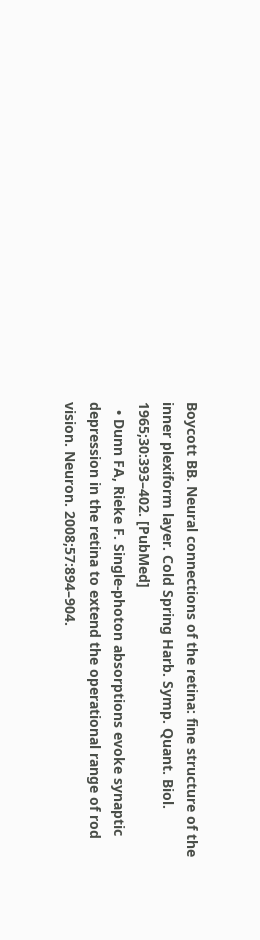Boycott BB. Neural connections of the retina: fine structure of the inner plexiform layer. Cold Spring Harb. Symp. Quant. Biol. 1965;30:393–402. [PubMed]
  • Dunn FA, Rieke F. Single-photon absorptions evoke synaptic depression in the retina to extend the operational range of rod vision. Neuron. 2008;57:894–904.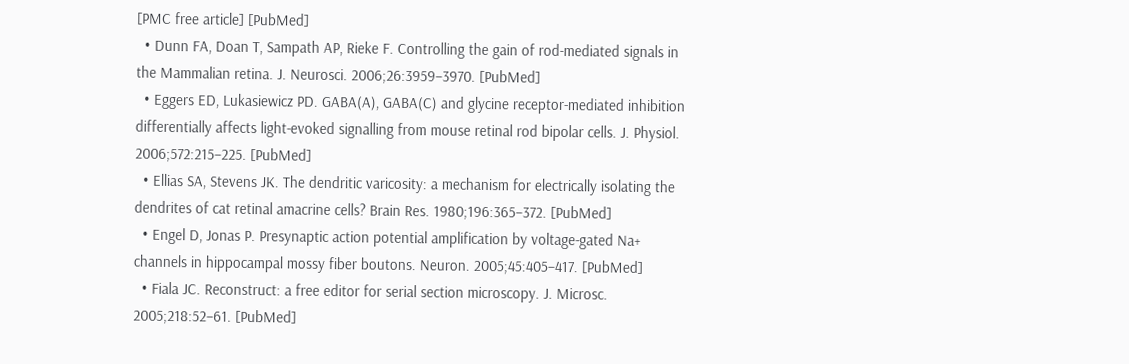[PMC free article] [PubMed]
  • Dunn FA, Doan T, Sampath AP, Rieke F. Controlling the gain of rod-mediated signals in the Mammalian retina. J. Neurosci. 2006;26:3959–3970. [PubMed]
  • Eggers ED, Lukasiewicz PD. GABA(A), GABA(C) and glycine receptor-mediated inhibition differentially affects light-evoked signalling from mouse retinal rod bipolar cells. J. Physiol. 2006;572:215–225. [PubMed]
  • Ellias SA, Stevens JK. The dendritic varicosity: a mechanism for electrically isolating the dendrites of cat retinal amacrine cells? Brain Res. 1980;196:365–372. [PubMed]
  • Engel D, Jonas P. Presynaptic action potential amplification by voltage-gated Na+ channels in hippocampal mossy fiber boutons. Neuron. 2005;45:405–417. [PubMed]
  • Fiala JC. Reconstruct: a free editor for serial section microscopy. J. Microsc. 2005;218:52–61. [PubMed]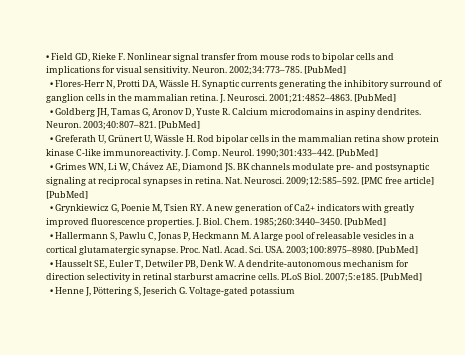• Field GD, Rieke F. Nonlinear signal transfer from mouse rods to bipolar cells and implications for visual sensitivity. Neuron. 2002;34:773–785. [PubMed]
  • Flores-Herr N, Protti DA, Wässle H. Synaptic currents generating the inhibitory surround of ganglion cells in the mammalian retina. J. Neurosci. 2001;21:4852–4863. [PubMed]
  • Goldberg JH, Tamas G, Aronov D, Yuste R. Calcium microdomains in aspiny dendrites. Neuron. 2003;40:807–821. [PubMed]
  • Greferath U, Grünert U, Wässle H. Rod bipolar cells in the mammalian retina show protein kinase C-like immunoreactivity. J. Comp. Neurol. 1990;301:433–442. [PubMed]
  • Grimes WN, Li W, Chávez AE, Diamond JS. BK channels modulate pre- and postsynaptic signaling at reciprocal synapses in retina. Nat. Neurosci. 2009;12:585–592. [PMC free article] [PubMed]
  • Grynkiewicz G, Poenie M, Tsien RY. A new generation of Ca2+ indicators with greatly improved fluorescence properties. J. Biol. Chem. 1985;260:3440–3450. [PubMed]
  • Hallermann S, Pawlu C, Jonas P, Heckmann M. A large pool of releasable vesicles in a cortical glutamatergic synapse. Proc. Natl. Acad. Sci. USA. 2003;100:8975–8980. [PubMed]
  • Hausselt SE, Euler T, Detwiler PB, Denk W. A dendrite-autonomous mechanism for direction selectivity in retinal starburst amacrine cells. PLoS Biol. 2007;5:e185. [PubMed]
  • Henne J, Pöttering S, Jeserich G. Voltage-gated potassium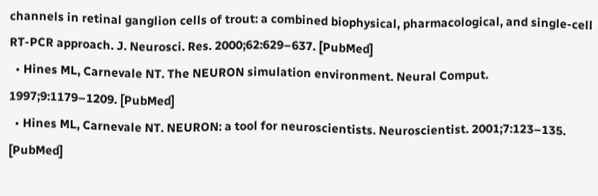channels in retinal ganglion cells of trout: a combined biophysical, pharmacological, and single-cell RT-PCR approach. J. Neurosci. Res. 2000;62:629–637. [PubMed]
  • Hines ML, Carnevale NT. The NEURON simulation environment. Neural Comput. 1997;9:1179–1209. [PubMed]
  • Hines ML, Carnevale NT. NEURON: a tool for neuroscientists. Neuroscientist. 2001;7:123–135. [PubMed]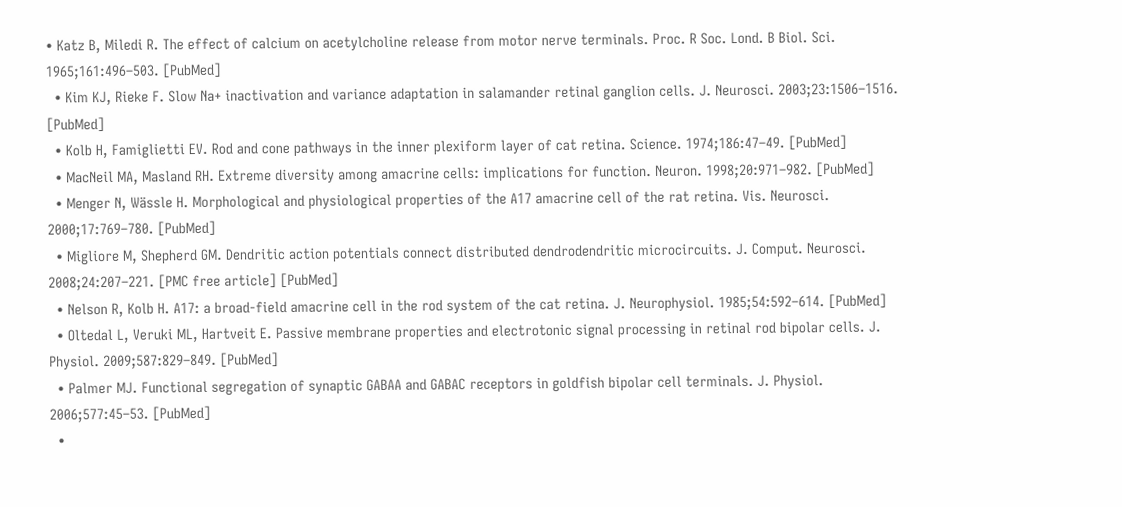• Katz B, Miledi R. The effect of calcium on acetylcholine release from motor nerve terminals. Proc. R Soc. Lond. B Biol. Sci. 1965;161:496–503. [PubMed]
  • Kim KJ, Rieke F. Slow Na+ inactivation and variance adaptation in salamander retinal ganglion cells. J. Neurosci. 2003;23:1506–1516. [PubMed]
  • Kolb H, Famiglietti EV. Rod and cone pathways in the inner plexiform layer of cat retina. Science. 1974;186:47–49. [PubMed]
  • MacNeil MA, Masland RH. Extreme diversity among amacrine cells: implications for function. Neuron. 1998;20:971–982. [PubMed]
  • Menger N, Wässle H. Morphological and physiological properties of the A17 amacrine cell of the rat retina. Vis. Neurosci. 2000;17:769–780. [PubMed]
  • Migliore M, Shepherd GM. Dendritic action potentials connect distributed dendrodendritic microcircuits. J. Comput. Neurosci. 2008;24:207–221. [PMC free article] [PubMed]
  • Nelson R, Kolb H. A17: a broad-field amacrine cell in the rod system of the cat retina. J. Neurophysiol. 1985;54:592–614. [PubMed]
  • Oltedal L, Veruki ML, Hartveit E. Passive membrane properties and electrotonic signal processing in retinal rod bipolar cells. J. Physiol. 2009;587:829–849. [PubMed]
  • Palmer MJ. Functional segregation of synaptic GABAA and GABAC receptors in goldfish bipolar cell terminals. J. Physiol. 2006;577:45–53. [PubMed]
  •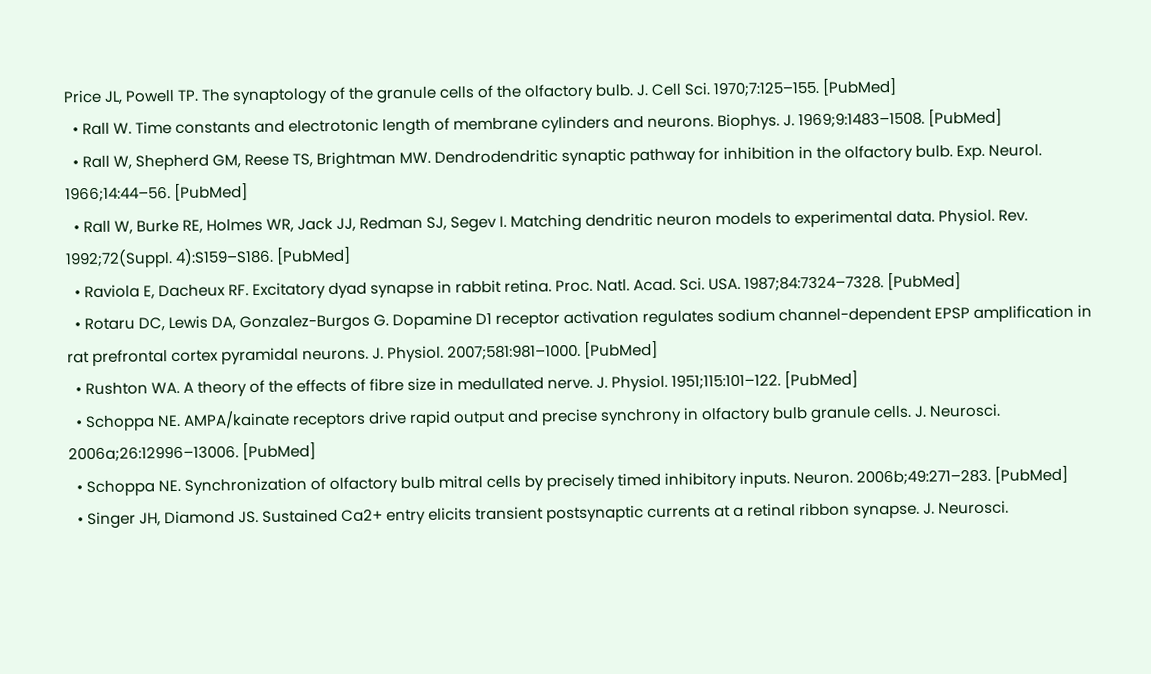Price JL, Powell TP. The synaptology of the granule cells of the olfactory bulb. J. Cell Sci. 1970;7:125–155. [PubMed]
  • Rall W. Time constants and electrotonic length of membrane cylinders and neurons. Biophys. J. 1969;9:1483–1508. [PubMed]
  • Rall W, Shepherd GM, Reese TS, Brightman MW. Dendrodendritic synaptic pathway for inhibition in the olfactory bulb. Exp. Neurol. 1966;14:44–56. [PubMed]
  • Rall W, Burke RE, Holmes WR, Jack JJ, Redman SJ, Segev I. Matching dendritic neuron models to experimental data. Physiol. Rev. 1992;72(Suppl. 4):S159–S186. [PubMed]
  • Raviola E, Dacheux RF. Excitatory dyad synapse in rabbit retina. Proc. Natl. Acad. Sci. USA. 1987;84:7324–7328. [PubMed]
  • Rotaru DC, Lewis DA, Gonzalez-Burgos G. Dopamine D1 receptor activation regulates sodium channel-dependent EPSP amplification in rat prefrontal cortex pyramidal neurons. J. Physiol. 2007;581:981–1000. [PubMed]
  • Rushton WA. A theory of the effects of fibre size in medullated nerve. J. Physiol. 1951;115:101–122. [PubMed]
  • Schoppa NE. AMPA/kainate receptors drive rapid output and precise synchrony in olfactory bulb granule cells. J. Neurosci. 2006a;26:12996–13006. [PubMed]
  • Schoppa NE. Synchronization of olfactory bulb mitral cells by precisely timed inhibitory inputs. Neuron. 2006b;49:271–283. [PubMed]
  • Singer JH, Diamond JS. Sustained Ca2+ entry elicits transient postsynaptic currents at a retinal ribbon synapse. J. Neurosci.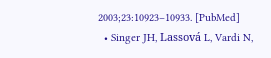2003;23:10923–10933. [PubMed]
  • Singer JH, Lassová L, Vardi N,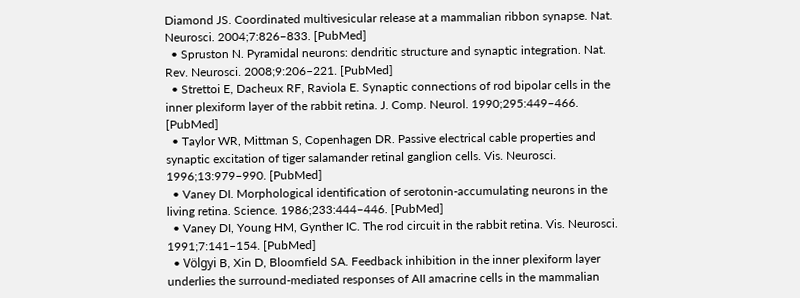Diamond JS. Coordinated multivesicular release at a mammalian ribbon synapse. Nat. Neurosci. 2004;7:826–833. [PubMed]
  • Spruston N. Pyramidal neurons: dendritic structure and synaptic integration. Nat. Rev. Neurosci. 2008;9:206–221. [PubMed]
  • Strettoi E, Dacheux RF, Raviola E. Synaptic connections of rod bipolar cells in the inner plexiform layer of the rabbit retina. J. Comp. Neurol. 1990;295:449–466. [PubMed]
  • Taylor WR, Mittman S, Copenhagen DR. Passive electrical cable properties and synaptic excitation of tiger salamander retinal ganglion cells. Vis. Neurosci. 1996;13:979–990. [PubMed]
  • Vaney DI. Morphological identification of serotonin-accumulating neurons in the living retina. Science. 1986;233:444–446. [PubMed]
  • Vaney DI, Young HM, Gynther IC. The rod circuit in the rabbit retina. Vis. Neurosci. 1991;7:141–154. [PubMed]
  • Völgyi B, Xin D, Bloomfield SA. Feedback inhibition in the inner plexiform layer underlies the surround-mediated responses of AII amacrine cells in the mammalian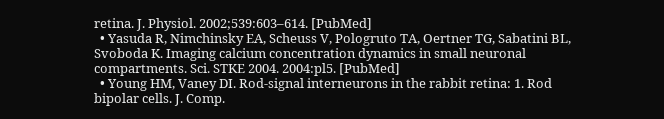retina. J. Physiol. 2002;539:603–614. [PubMed]
  • Yasuda R, Nimchinsky EA, Scheuss V, Pologruto TA, Oertner TG, Sabatini BL, Svoboda K. Imaging calcium concentration dynamics in small neuronal compartments. Sci. STKE 2004. 2004:pl5. [PubMed]
  • Young HM, Vaney DI. Rod-signal interneurons in the rabbit retina: 1. Rod bipolar cells. J. Comp.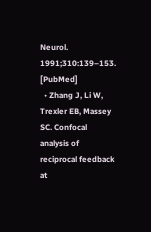Neurol. 1991;310:139–153. [PubMed]
  • Zhang J, Li W, Trexler EB, Massey SC. Confocal analysis of reciprocal feedback at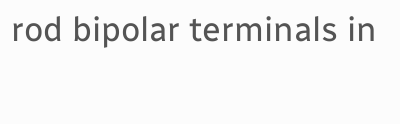rod bipolar terminals in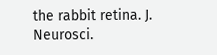the rabbit retina. J. Neurosci.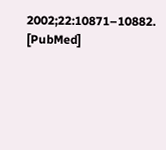2002;22:10871–10882. [PubMed]